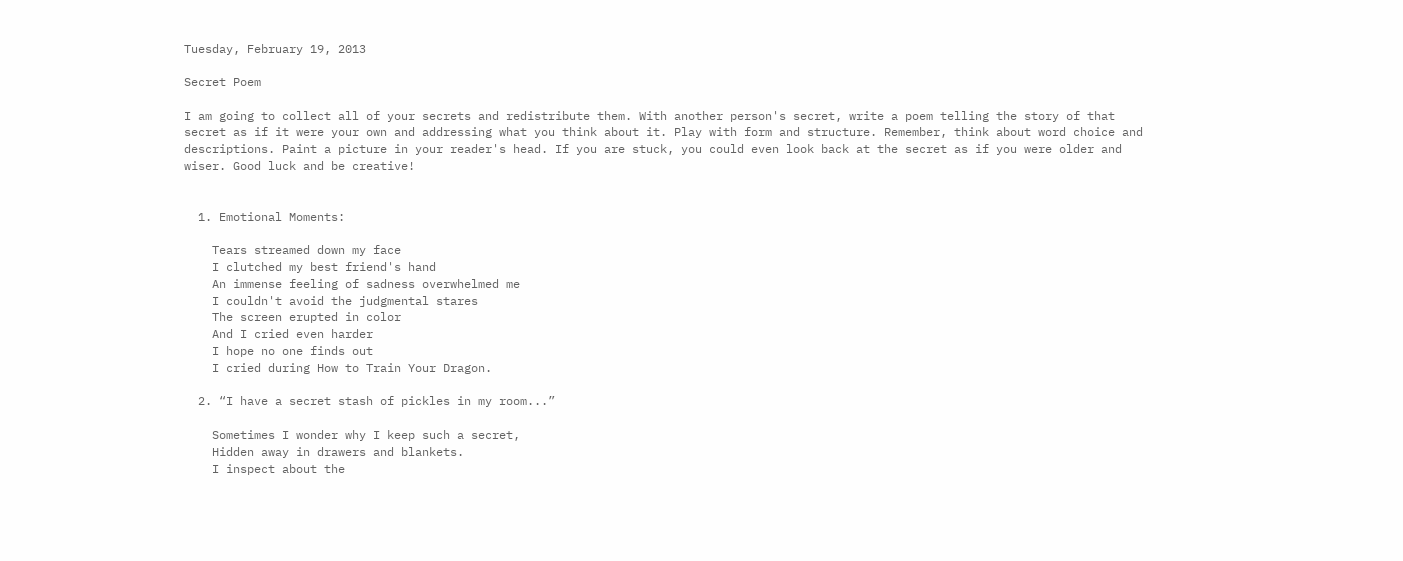Tuesday, February 19, 2013

Secret Poem

I am going to collect all of your secrets and redistribute them. With another person's secret, write a poem telling the story of that secret as if it were your own and addressing what you think about it. Play with form and structure. Remember, think about word choice and descriptions. Paint a picture in your reader's head. If you are stuck, you could even look back at the secret as if you were older and wiser. Good luck and be creative!


  1. Emotional Moments:

    Tears streamed down my face
    I clutched my best friend's hand
    An immense feeling of sadness overwhelmed me
    I couldn't avoid the judgmental stares
    The screen erupted in color
    And I cried even harder
    I hope no one finds out
    I cried during How to Train Your Dragon.

  2. “I have a secret stash of pickles in my room...”

    Sometimes I wonder why I keep such a secret,
    Hidden away in drawers and blankets.
    I inspect about the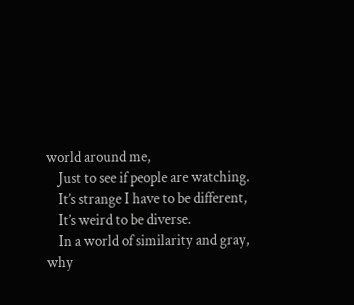world around me,
    Just to see if people are watching.
    It’s strange I have to be different,
    It’s weird to be diverse.
    In a world of similarity and gray, why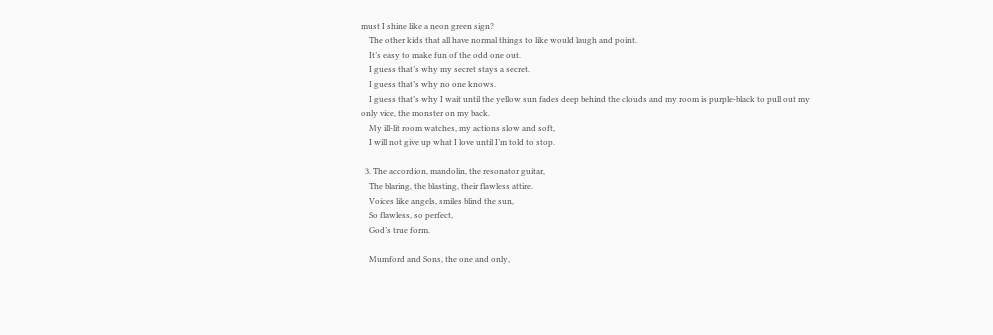must I shine like a neon green sign?
    The other kids that all have normal things to like would laugh and point.
    It’s easy to make fun of the odd one out.
    I guess that’s why my secret stays a secret.
    I guess that’s why no one knows.
    I guess that’s why I wait until the yellow sun fades deep behind the clouds and my room is purple-black to pull out my only vice, the monster on my back.
    My ill-lit room watches, my actions slow and soft,
    I will not give up what I love until I’m told to stop.

  3. The accordion, mandolin, the resonator guitar,
    The blaring, the blasting, their flawless attire.
    Voices like angels, smiles blind the sun,
    So flawless, so perfect,
    God’s true form.

    Mumford and Sons, the one and only,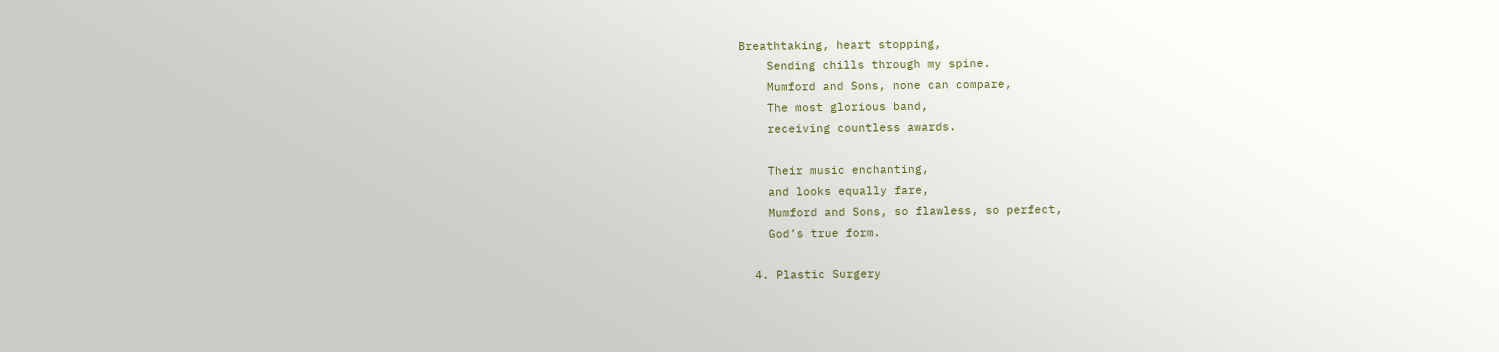Breathtaking, heart stopping,
    Sending chills through my spine.
    Mumford and Sons, none can compare,
    The most glorious band,
    receiving countless awards.

    Their music enchanting,
    and looks equally fare,
    Mumford and Sons, so flawless, so perfect,
    God’s true form.

  4. Plastic Surgery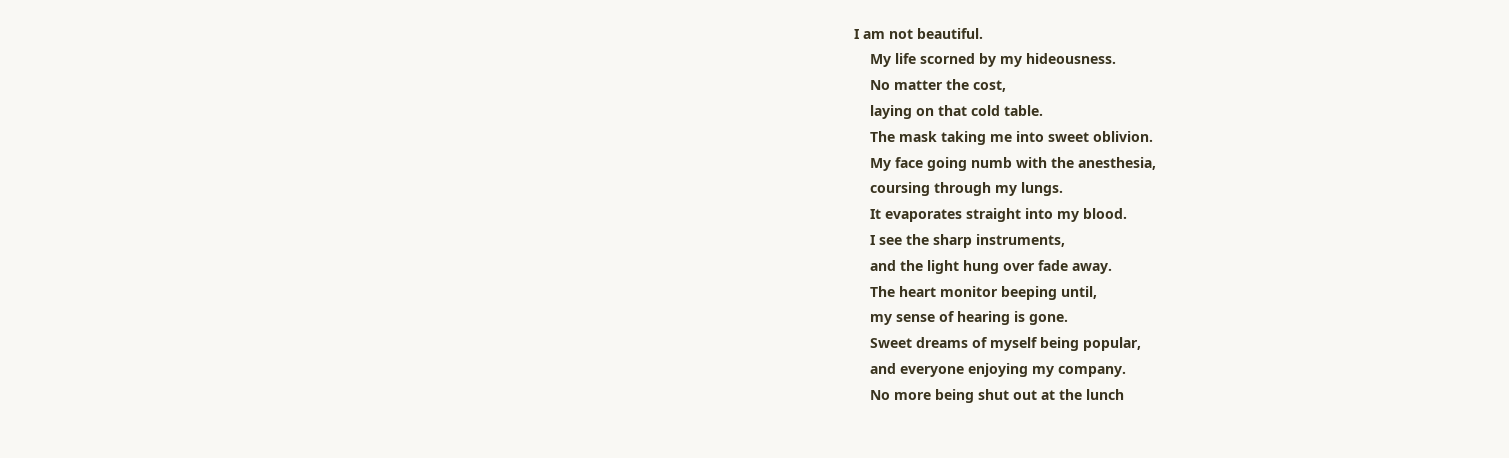I am not beautiful.
    My life scorned by my hideousness.
    No matter the cost,
    laying on that cold table.
    The mask taking me into sweet oblivion.
    My face going numb with the anesthesia,
    coursing through my lungs.
    It evaporates straight into my blood.
    I see the sharp instruments,
    and the light hung over fade away.
    The heart monitor beeping until,
    my sense of hearing is gone.
    Sweet dreams of myself being popular,
    and everyone enjoying my company.
    No more being shut out at the lunch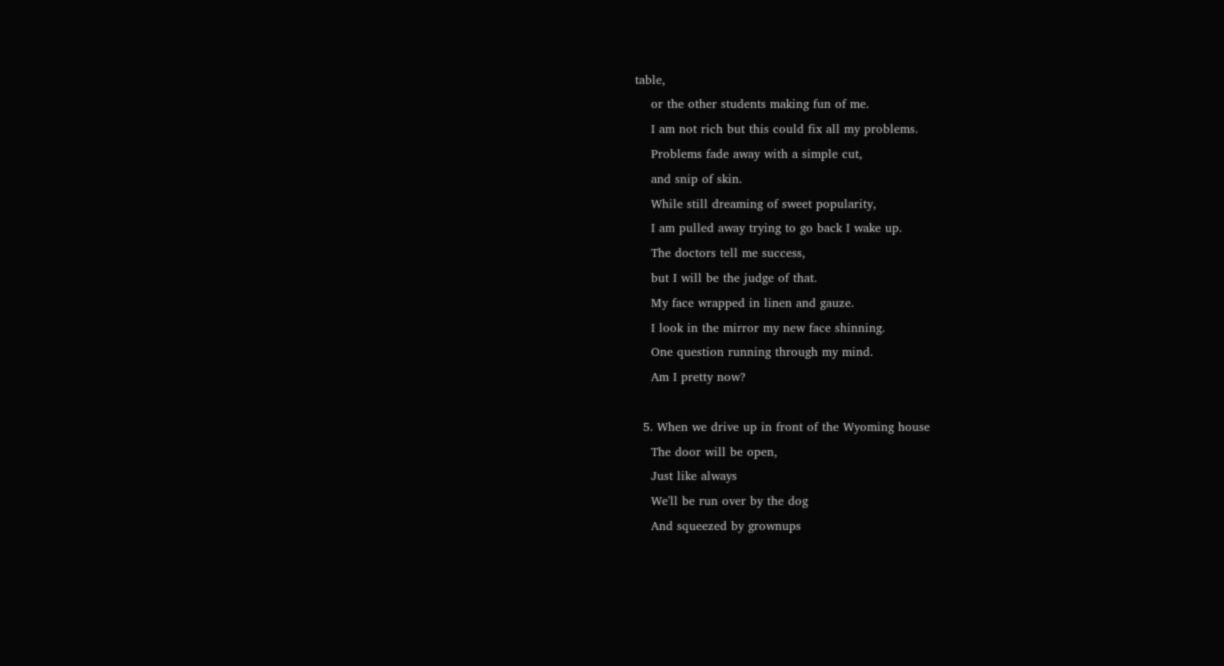table,
    or the other students making fun of me.
    I am not rich but this could fix all my problems.
    Problems fade away with a simple cut,
    and snip of skin.
    While still dreaming of sweet popularity,
    I am pulled away trying to go back I wake up.
    The doctors tell me success,
    but I will be the judge of that.
    My face wrapped in linen and gauze.
    I look in the mirror my new face shinning.
    One question running through my mind.
    Am I pretty now?

  5. When we drive up in front of the Wyoming house
    The door will be open,
    Just like always
    We'll be run over by the dog
    And squeezed by grownups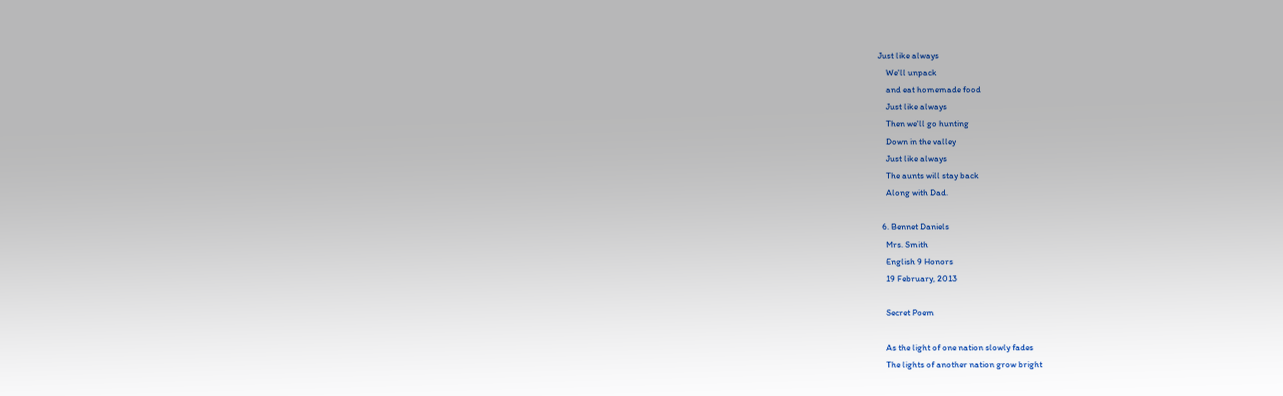Just like always
    We'll unpack
    and eat homemade food
    Just like always
    Then we'll go hunting
    Down in the valley
    Just like always
    The aunts will stay back
    Along with Dad.

  6. Bennet Daniels
    Mrs. Smith
    English 9 Honors
    19 February, 2013

    Secret Poem

    As the light of one nation slowly fades
    The lights of another nation grow bright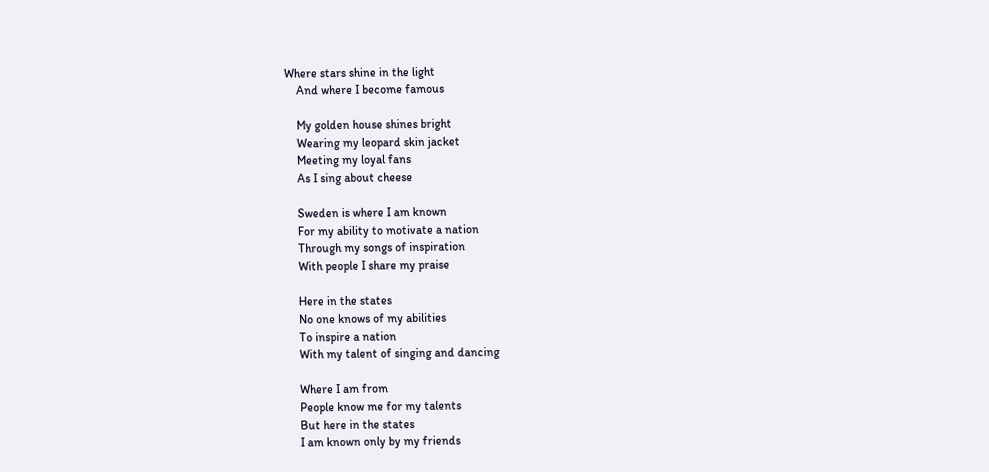Where stars shine in the light
    And where I become famous

    My golden house shines bright
    Wearing my leopard skin jacket
    Meeting my loyal fans
    As I sing about cheese

    Sweden is where I am known
    For my ability to motivate a nation
    Through my songs of inspiration
    With people I share my praise

    Here in the states
    No one knows of my abilities
    To inspire a nation
    With my talent of singing and dancing

    Where I am from
    People know me for my talents
    But here in the states
    I am known only by my friends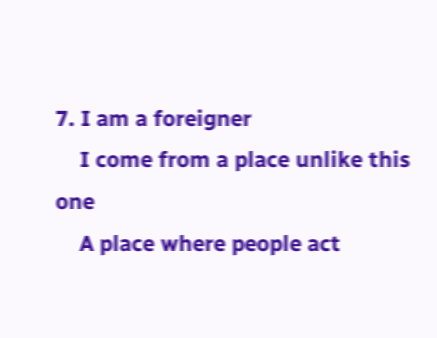7. I am a foreigner
    I come from a place unlike this one
    A place where people act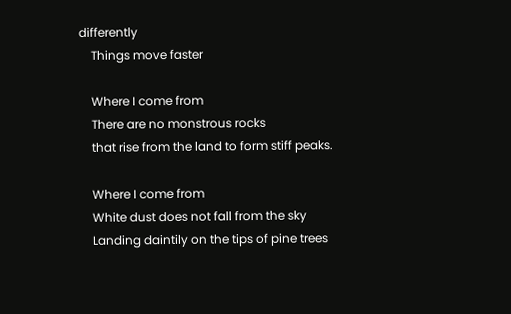differently
    Things move faster

    Where I come from
    There are no monstrous rocks
    that rise from the land to form stiff peaks.

    Where I come from
    White dust does not fall from the sky
    Landing daintily on the tips of pine trees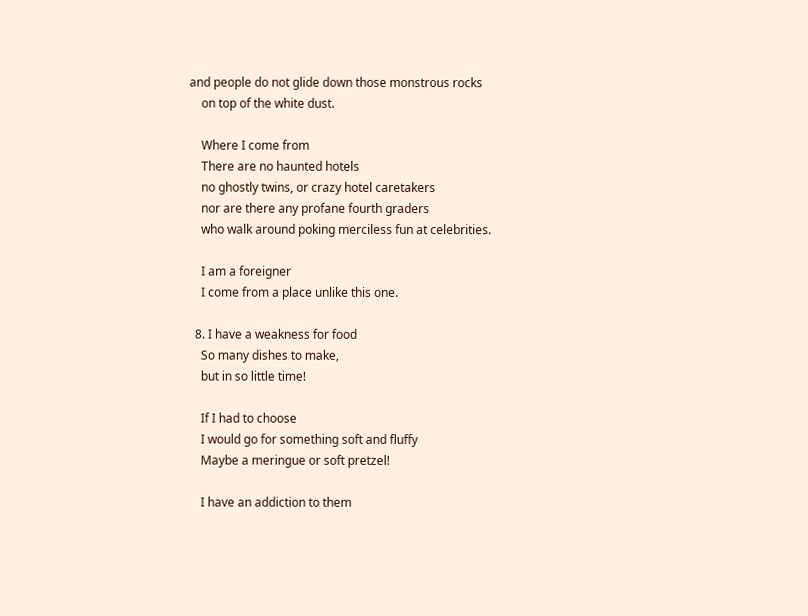and people do not glide down those monstrous rocks
    on top of the white dust.

    Where I come from
    There are no haunted hotels
    no ghostly twins, or crazy hotel caretakers
    nor are there any profane fourth graders
    who walk around poking merciless fun at celebrities.

    I am a foreigner
    I come from a place unlike this one.

  8. I have a weakness for food
    So many dishes to make,
    but in so little time!

    If I had to choose
    I would go for something soft and fluffy
    Maybe a meringue or soft pretzel!

    I have an addiction to them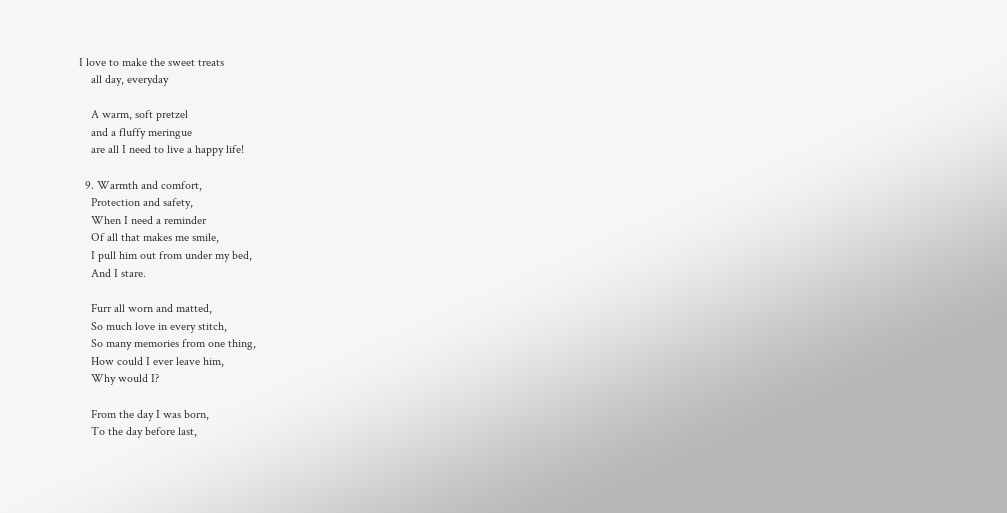I love to make the sweet treats
    all day, everyday

    A warm, soft pretzel
    and a fluffy meringue
    are all I need to live a happy life!

  9. Warmth and comfort,
    Protection and safety,
    When I need a reminder
    Of all that makes me smile,
    I pull him out from under my bed,
    And I stare.

    Furr all worn and matted,
    So much love in every stitch,
    So many memories from one thing,
    How could I ever leave him,
    Why would I?

    From the day I was born,
    To the day before last,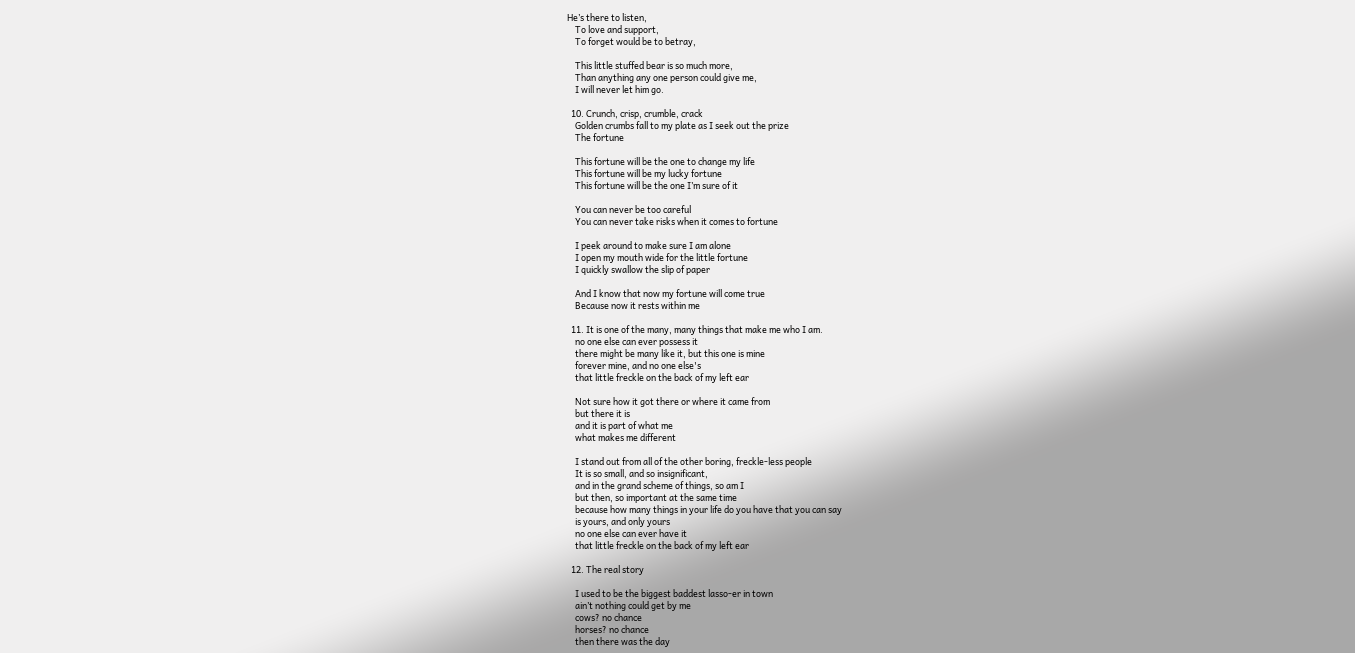He’s there to listen,
    To love and support,
    To forget would be to betray,

    This little stuffed bear is so much more,
    Than anything any one person could give me,
    I will never let him go.

  10. Crunch, crisp, crumble, crack
    Golden crumbs fall to my plate as I seek out the prize
    The fortune

    This fortune will be the one to change my life
    This fortune will be my lucky fortune
    This fortune will be the one I’m sure of it

    You can never be too careful
    You can never take risks when it comes to fortune

    I peek around to make sure I am alone
    I open my mouth wide for the little fortune
    I quickly swallow the slip of paper

    And I know that now my fortune will come true
    Because now it rests within me

  11. It is one of the many, many things that make me who I am.
    no one else can ever possess it
    there might be many like it, but this one is mine
    forever mine, and no one else's
    that little freckle on the back of my left ear

    Not sure how it got there or where it came from
    but there it is
    and it is part of what me
    what makes me different

    I stand out from all of the other boring, freckle-less people
    It is so small, and so insignificant,
    and in the grand scheme of things, so am I
    but then, so important at the same time
    because how many things in your life do you have that you can say
    is yours, and only yours
    no one else can ever have it
    that little freckle on the back of my left ear

  12. The real story

    I used to be the biggest baddest lasso-er in town
    ain’t nothing could get by me
    cows? no chance
    horses? no chance
    then there was the day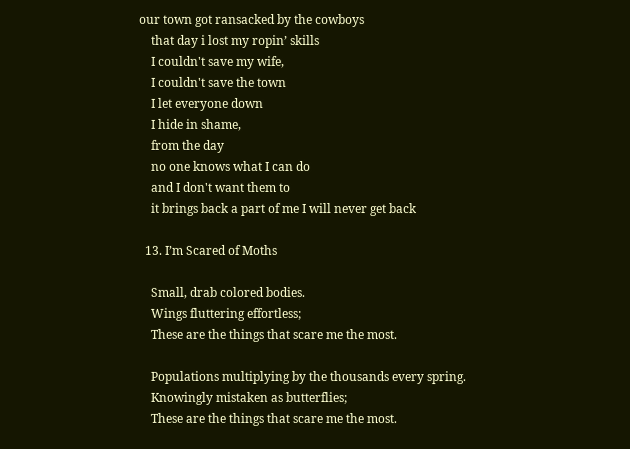our town got ransacked by the cowboys
    that day i lost my ropin’ skills
    I couldn't save my wife,
    I couldn't save the town
    I let everyone down
    I hide in shame,
    from the day
    no one knows what I can do
    and I don't want them to
    it brings back a part of me I will never get back

  13. I’m Scared of Moths

    Small, drab colored bodies.
    Wings fluttering effortless;
    These are the things that scare me the most.

    Populations multiplying by the thousands every spring.
    Knowingly mistaken as butterflies;
    These are the things that scare me the most.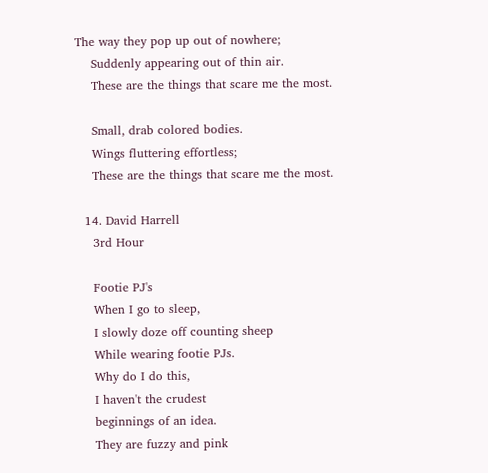The way they pop up out of nowhere;
    Suddenly appearing out of thin air.
    These are the things that scare me the most.

    Small, drab colored bodies.
    Wings fluttering effortless;
    These are the things that scare me the most.

  14. David Harrell
    3rd Hour

    Footie PJ's
    When I go to sleep,
    I slowly doze off counting sheep
    While wearing footie PJs.
    Why do I do this,
    I haven't the crudest
    beginnings of an idea.
    They are fuzzy and pink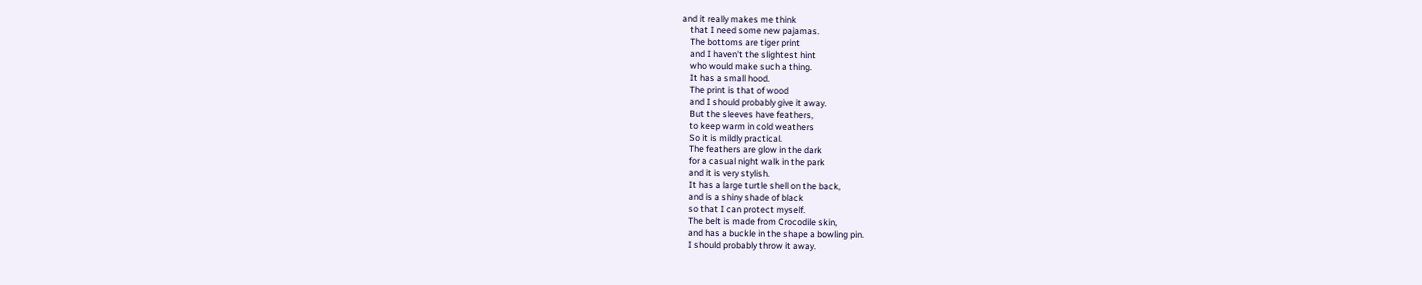and it really makes me think
    that I need some new pajamas.
    The bottoms are tiger print
    and I haven't the slightest hint
    who would make such a thing.
    It has a small hood.
    The print is that of wood
    and I should probably give it away.
    But the sleeves have feathers,
    to keep warm in cold weathers
    So it is mildly practical.
    The feathers are glow in the dark
    for a casual night walk in the park
    and it is very stylish.
    It has a large turtle shell on the back,
    and is a shiny shade of black
    so that I can protect myself.
    The belt is made from Crocodile skin,
    and has a buckle in the shape a bowling pin.
    I should probably throw it away.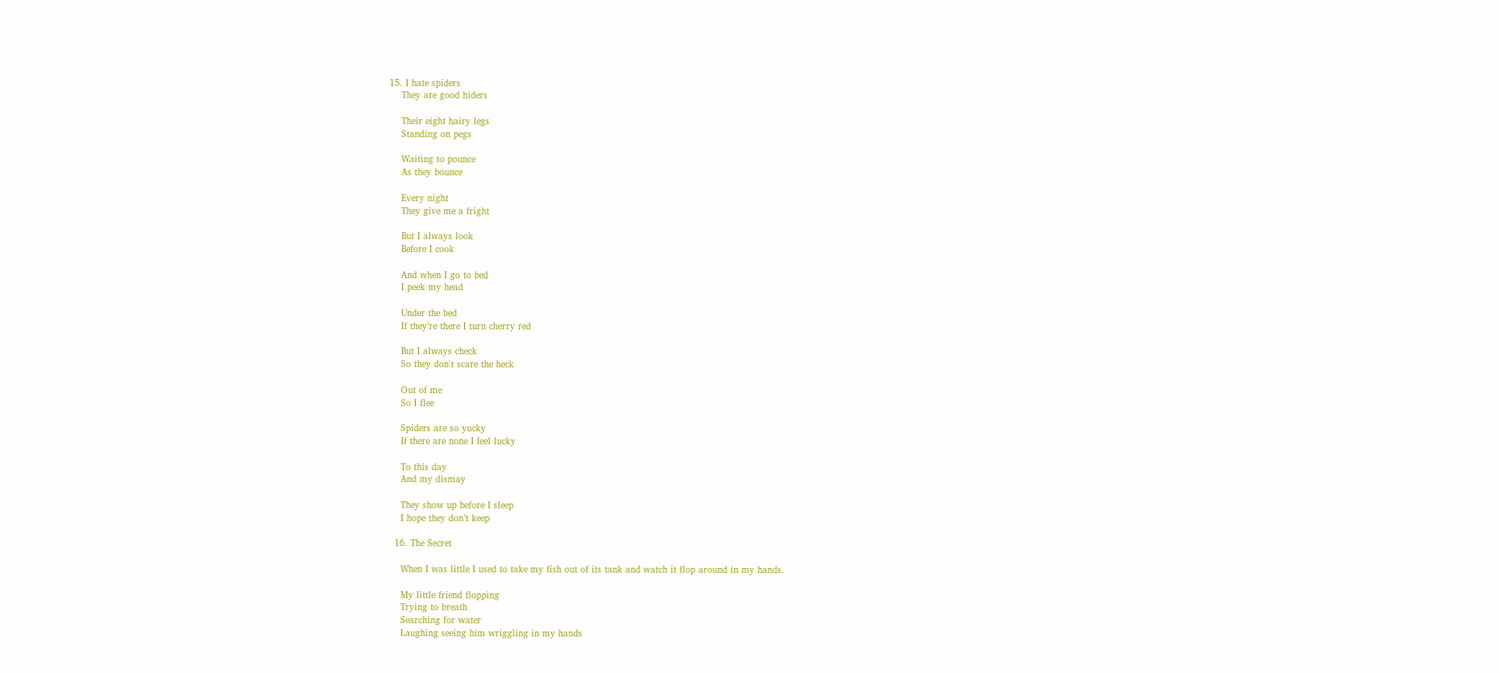15. I hate spiders
    They are good hiders

    Their eight hairy legs
    Standing on pegs

    Waiting to pounce
    As they bounce

    Every night
    They give me a fright

    But I always look
    Before I cook

    And when I go to bed
    I peek my head

    Under the bed
    If they’re there I turn cherry red

    But I always check
    So they don't scare the heck

    Out of me
    So I flee

    Spiders are so yucky
    If there are none I feel lucky

    To this day
    And my dismay

    They show up before I sleep
    I hope they don’t keep

  16. The Secret

    When I was little I used to take my fish out of its tank and watch it flop around in my hands.

    My little friend flopping
    Trying to breath
    Searching for water
    Laughing seeing him wriggling in my hands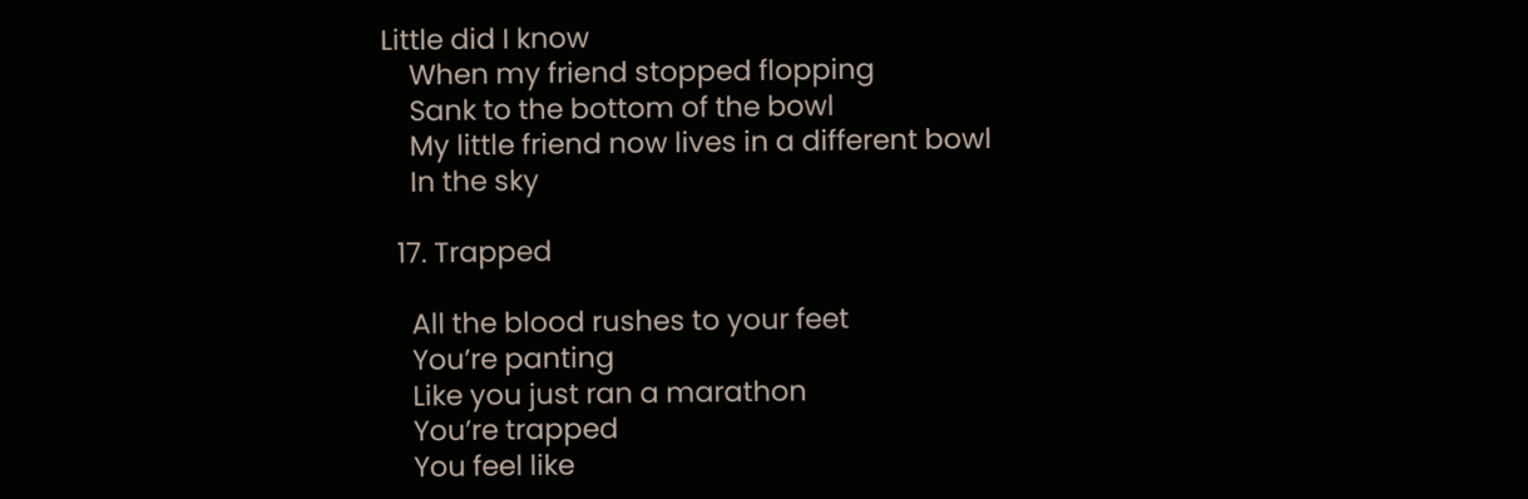Little did I know
    When my friend stopped flopping
    Sank to the bottom of the bowl
    My little friend now lives in a different bowl
    In the sky

  17. Trapped

    All the blood rushes to your feet
    You’re panting
    Like you just ran a marathon
    You’re trapped
    You feel like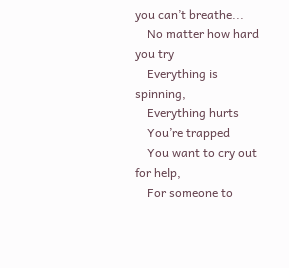you can’t breathe...
    No matter how hard you try
    Everything is spinning,
    Everything hurts
    You’re trapped
    You want to cry out for help,
    For someone to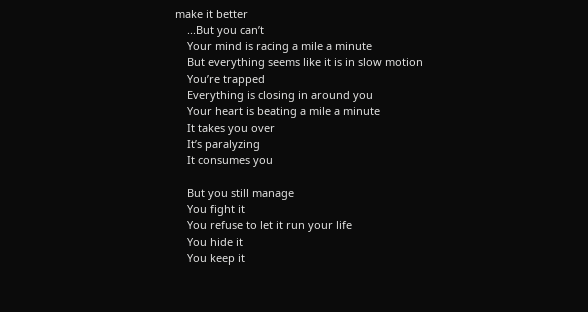make it better
    ...But you can’t
    Your mind is racing a mile a minute
    But everything seems like it is in slow motion
    You’re trapped
    Everything is closing in around you
    Your heart is beating a mile a minute
    It takes you over
    It’s paralyzing
    It consumes you

    But you still manage
    You fight it
    You refuse to let it run your life
    You hide it
    You keep it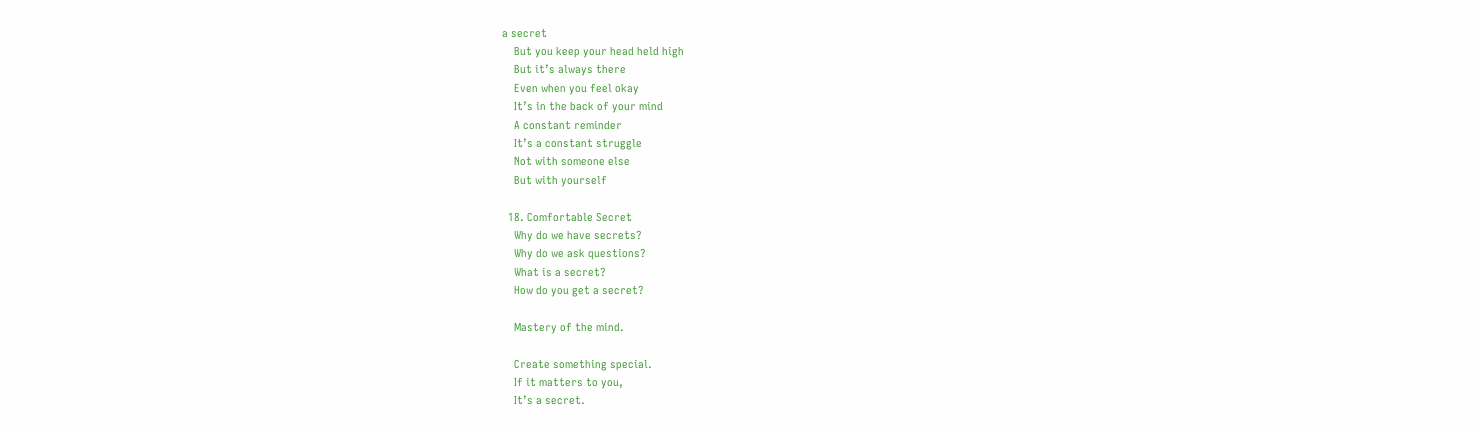a secret
    But you keep your head held high
    But it’s always there
    Even when you feel okay
    It’s in the back of your mind
    A constant reminder
    It’s a constant struggle
    Not with someone else
    But with yourself

  18. Comfortable Secret
    Why do we have secrets?
    Why do we ask questions?
    What is a secret?
    How do you get a secret?

    Mastery of the mind.

    Create something special.
    If it matters to you,
    It’s a secret.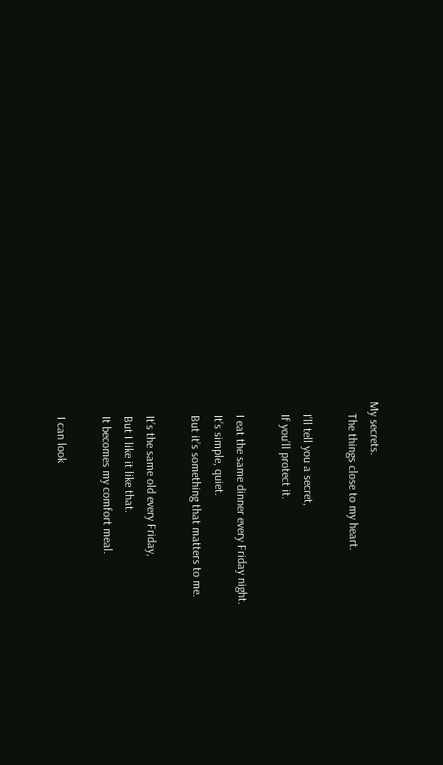My secrets.
    The things close to my heart.

    I’ll tell you a secret,
    If you’ll protect it.

    I eat the same dinner every Friday night.
    It’s simple, quiet.
    But it’s something that matters to me.

    It’s the same old every Friday,
    But I like it like that.
    It becomes my comfort meal.

    I can look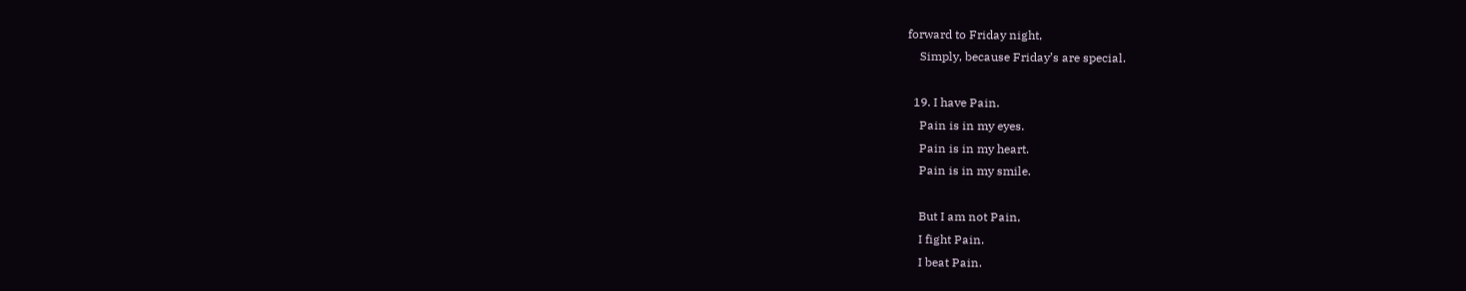forward to Friday night,
    Simply, because Friday’s are special.

  19. I have Pain.
    Pain is in my eyes.
    Pain is in my heart.
    Pain is in my smile.

    But I am not Pain,
    I fight Pain.
    I beat Pain.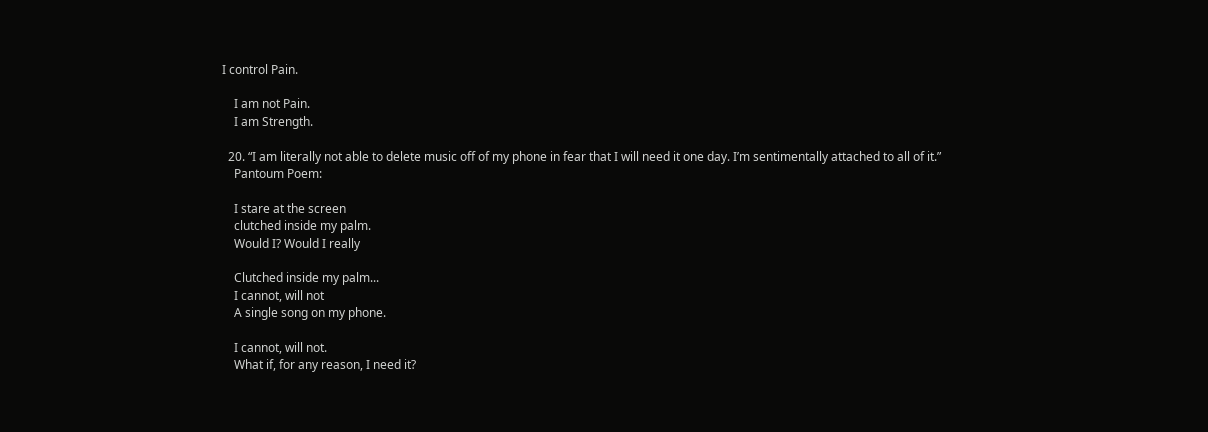I control Pain.

    I am not Pain.
    I am Strength.

  20. “I am literally not able to delete music off of my phone in fear that I will need it one day. I’m sentimentally attached to all of it.”
    Pantoum Poem:

    I stare at the screen
    clutched inside my palm.
    Would I? Would I really

    Clutched inside my palm...
    I cannot, will not
    A single song on my phone.

    I cannot, will not.
    What if, for any reason, I need it?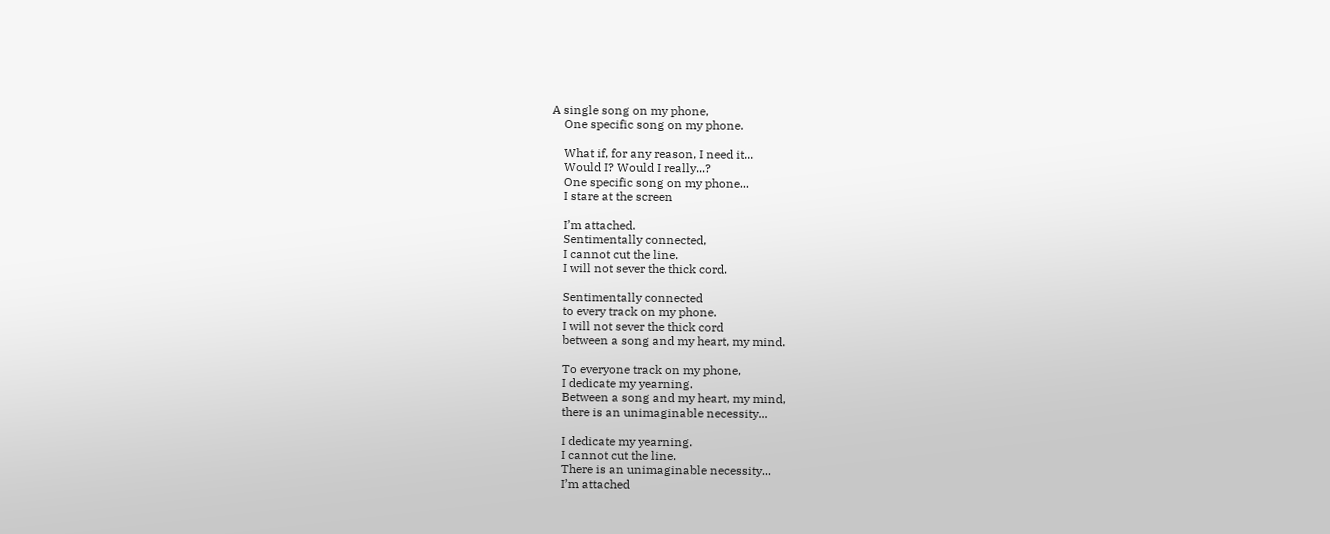A single song on my phone,
    One specific song on my phone.

    What if, for any reason, I need it...
    Would I? Would I really...?
    One specific song on my phone...
    I stare at the screen

    I’m attached.
    Sentimentally connected,
    I cannot cut the line.
    I will not sever the thick cord.

    Sentimentally connected
    to every track on my phone.
    I will not sever the thick cord
    between a song and my heart, my mind.

    To everyone track on my phone,
    I dedicate my yearning.
    Between a song and my heart, my mind,
    there is an unimaginable necessity...

    I dedicate my yearning.
    I cannot cut the line.
    There is an unimaginable necessity...
    I’m attached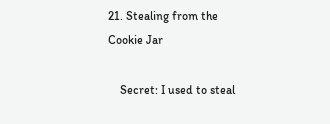21. Stealing from the Cookie Jar

    Secret: I used to steal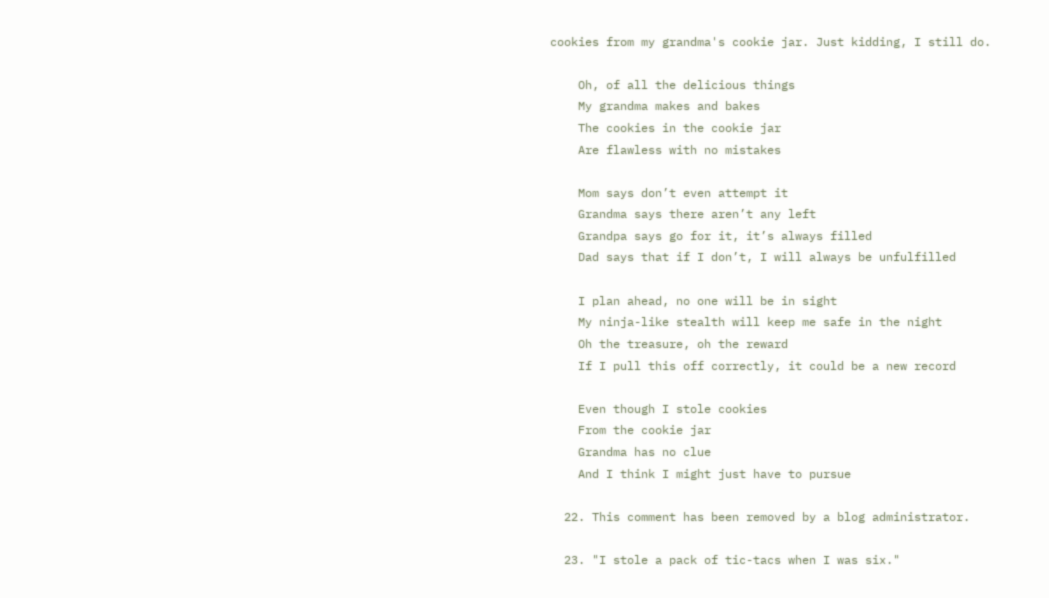cookies from my grandma's cookie jar. Just kidding, I still do.

    Oh, of all the delicious things
    My grandma makes and bakes
    The cookies in the cookie jar
    Are flawless with no mistakes

    Mom says don’t even attempt it
    Grandma says there aren’t any left
    Grandpa says go for it, it’s always filled
    Dad says that if I don’t, I will always be unfulfilled

    I plan ahead, no one will be in sight
    My ninja-like stealth will keep me safe in the night
    Oh the treasure, oh the reward
    If I pull this off correctly, it could be a new record

    Even though I stole cookies
    From the cookie jar
    Grandma has no clue
    And I think I might just have to pursue

  22. This comment has been removed by a blog administrator.

  23. "I stole a pack of tic-tacs when I was six."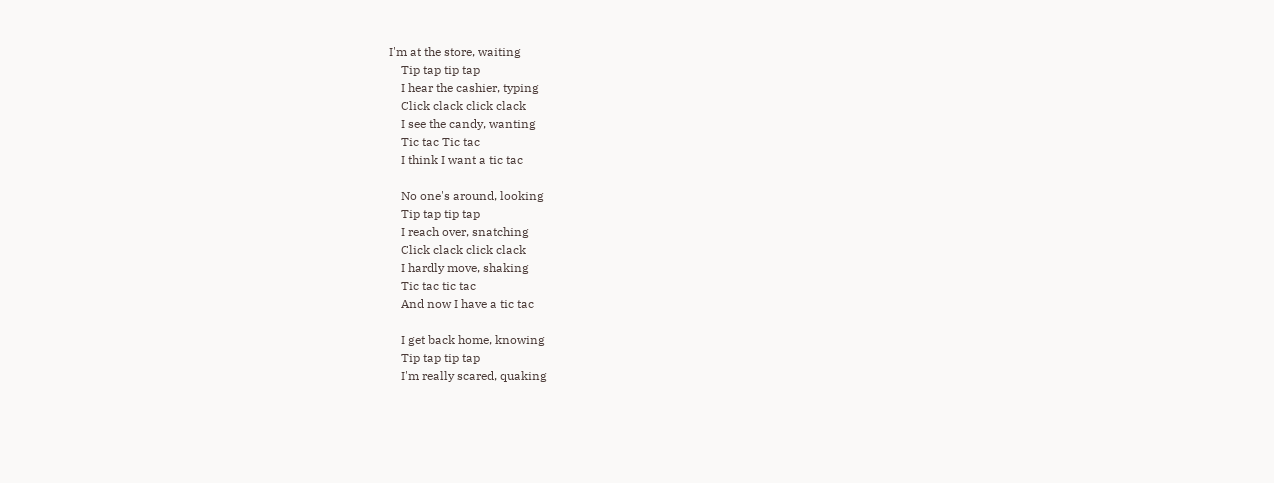I'm at the store, waiting
    Tip tap tip tap
    I hear the cashier, typing
    Click clack click clack
    I see the candy, wanting
    Tic tac Tic tac
    I think I want a tic tac

    No one's around, looking
    Tip tap tip tap
    I reach over, snatching
    Click clack click clack
    I hardly move, shaking
    Tic tac tic tac
    And now I have a tic tac

    I get back home, knowing
    Tip tap tip tap
    I'm really scared, quaking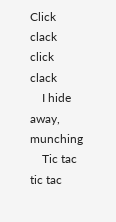Click clack click clack
    I hide away, munching
    Tic tac tic tac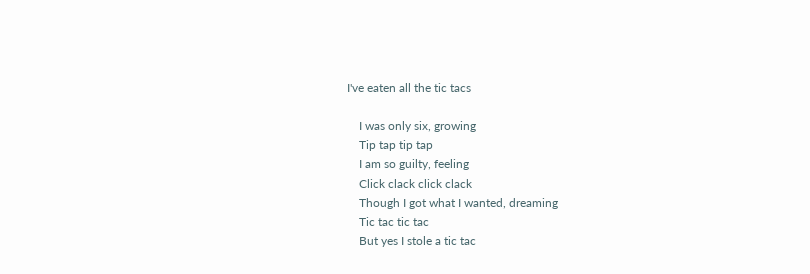I've eaten all the tic tacs

    I was only six, growing
    Tip tap tip tap
    I am so guilty, feeling
    Click clack click clack
    Though I got what I wanted, dreaming
    Tic tac tic tac
    But yes I stole a tic tac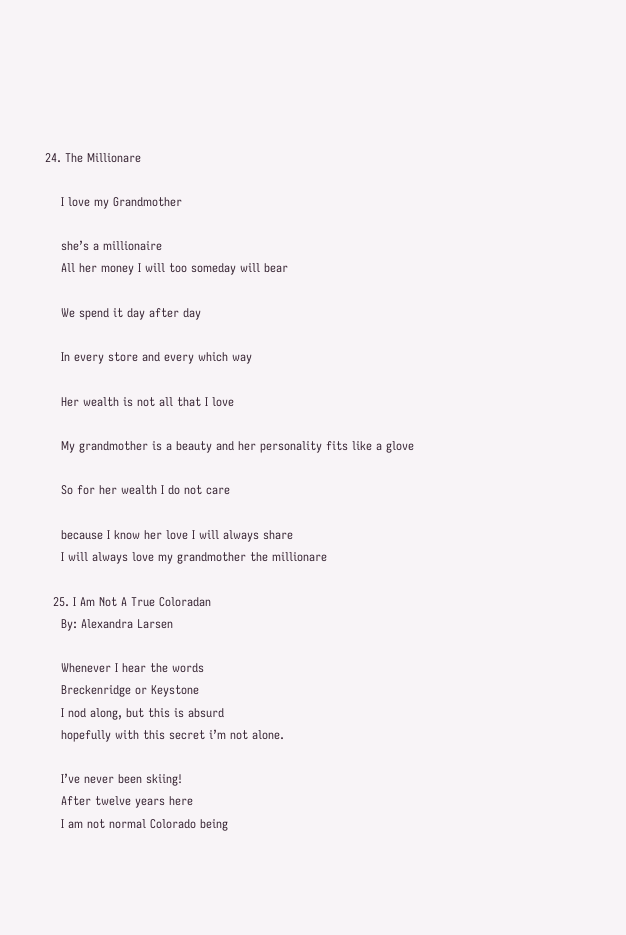24. The Millionare

    I love my Grandmother

    she’s a millionaire
    All her money I will too someday will bear

    We spend it day after day

    In every store and every which way

    Her wealth is not all that I love

    My grandmother is a beauty and her personality fits like a glove

    So for her wealth I do not care

    because I know her love I will always share
    I will always love my grandmother the millionare

  25. I Am Not A True Coloradan
    By: Alexandra Larsen

    Whenever I hear the words
    Breckenridge or Keystone
    I nod along, but this is absurd
    hopefully with this secret i’m not alone.

    I’ve never been skiing!
    After twelve years here
    I am not normal Colorado being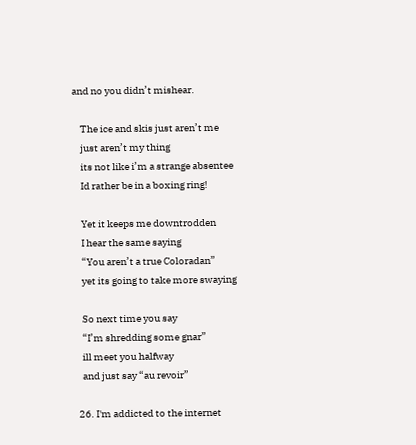and no you didn’t mishear.

    The ice and skis just aren’t me
    just aren’t my thing
    its not like i’m a strange absentee
    Id rather be in a boxing ring!

    Yet it keeps me downtrodden
    I hear the same saying
    “You aren’t a true Coloradan”
    yet its going to take more swaying

    So next time you say
    “I’m shredding some gnar”
    ill meet you halfway
    and just say “au revoir”

  26. I'm addicted to the internet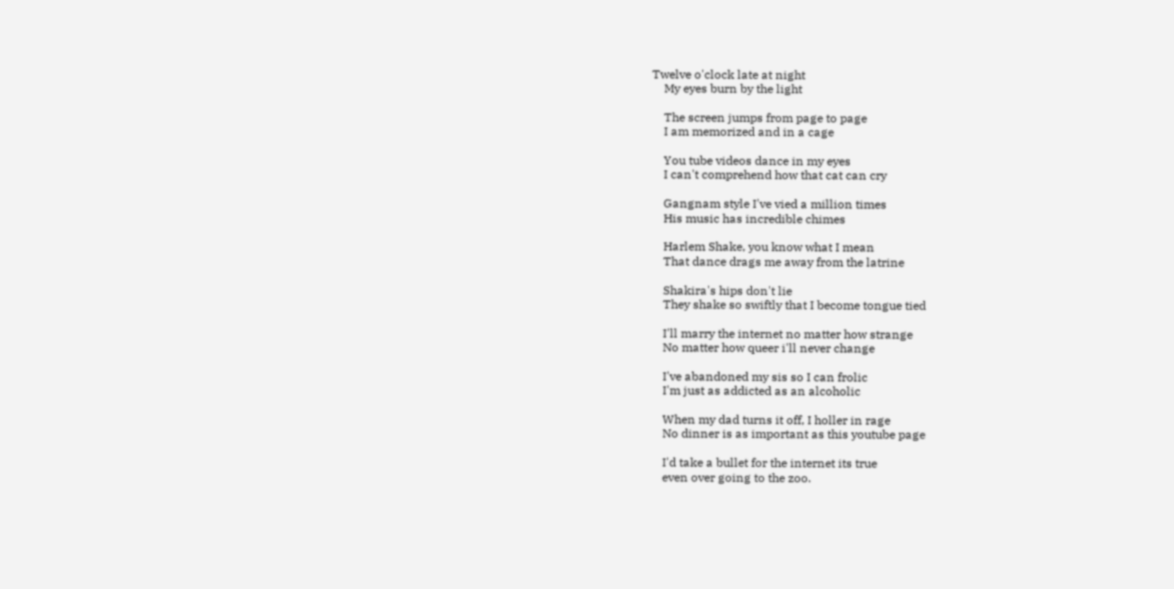Twelve o'clock late at night
    My eyes burn by the light

    The screen jumps from page to page
    I am memorized and in a cage

    You tube videos dance in my eyes
    I can't comprehend how that cat can cry

    Gangnam style I've vied a million times
    His music has incredible chimes

    Harlem Shake, you know what I mean
    That dance drags me away from the latrine

    Shakira's hips don't lie
    They shake so swiftly that I become tongue tied

    I'll marry the internet no matter how strange
    No matter how queer i'll never change

    I've abandoned my sis so I can frolic
    I'm just as addicted as an alcoholic

    When my dad turns it off, I holler in rage
    No dinner is as important as this youtube page

    I'd take a bullet for the internet its true
    even over going to the zoo.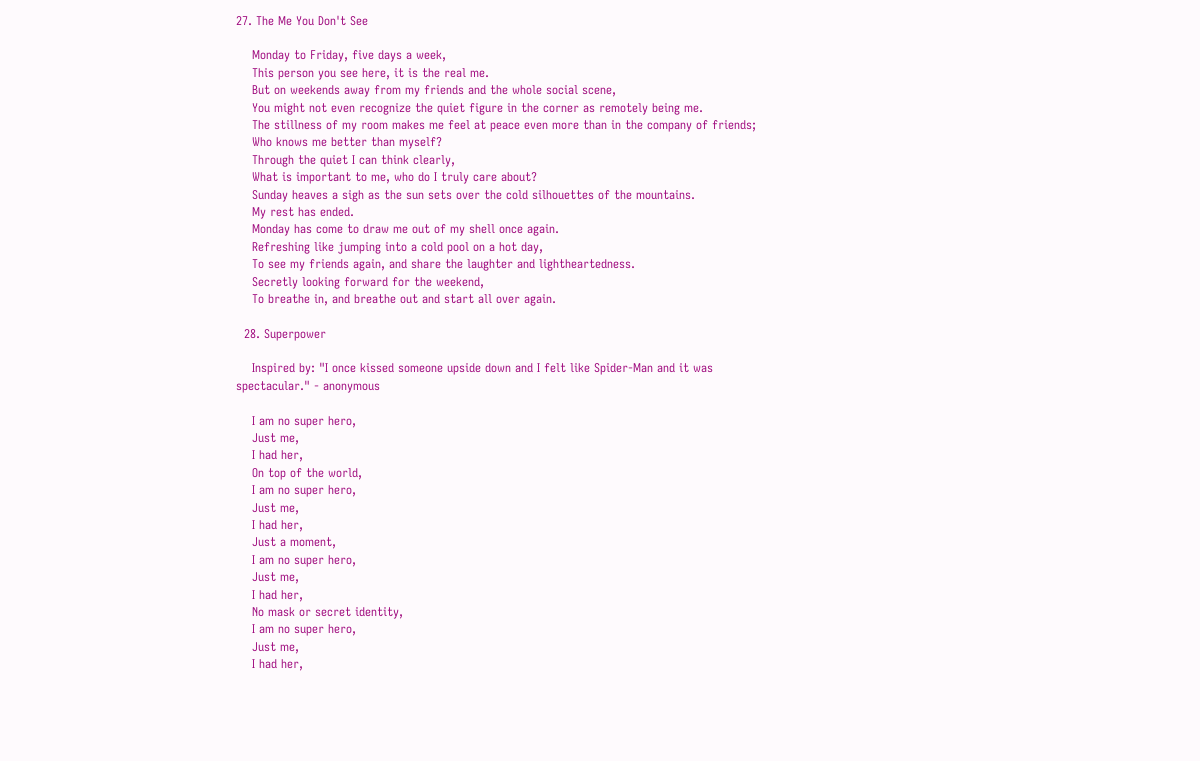27. The Me You Don't See

    Monday to Friday, five days a week,
    This person you see here, it is the real me.
    But on weekends away from my friends and the whole social scene,
    You might not even recognize the quiet figure in the corner as remotely being me.
    The stillness of my room makes me feel at peace even more than in the company of friends;
    Who knows me better than myself?
    Through the quiet I can think clearly,
    What is important to me, who do I truly care about?
    Sunday heaves a sigh as the sun sets over the cold silhouettes of the mountains.
    My rest has ended.
    Monday has come to draw me out of my shell once again.
    Refreshing like jumping into a cold pool on a hot day,
    To see my friends again, and share the laughter and lightheartedness.
    Secretly looking forward for the weekend,
    To breathe in, and breathe out and start all over again.

  28. Superpower

    Inspired by: "I once kissed someone upside down and I felt like Spider-Man and it was spectacular." - anonymous

    I am no super hero,
    Just me,
    I had her,
    On top of the world,
    I am no super hero,
    Just me,
    I had her,
    Just a moment,
    I am no super hero,
    Just me,
    I had her,
    No mask or secret identity,
    I am no super hero,
    Just me,
    I had her,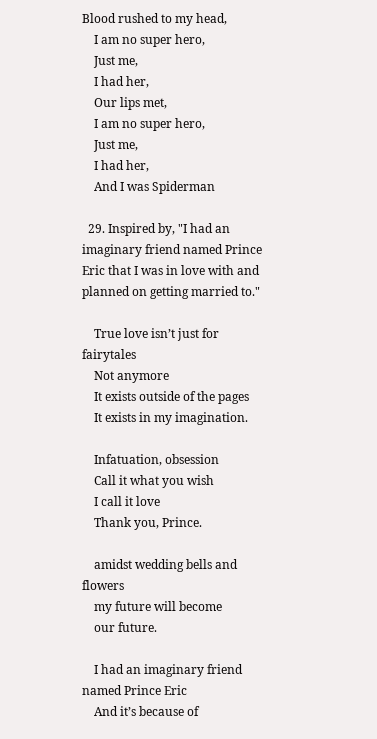Blood rushed to my head,
    I am no super hero,
    Just me,
    I had her,
    Our lips met,
    I am no super hero,
    Just me,
    I had her,
    And I was Spiderman

  29. Inspired by, "I had an imaginary friend named Prince Eric that I was in love with and planned on getting married to."

    True love isn’t just for fairytales
    Not anymore
    It exists outside of the pages
    It exists in my imagination.

    Infatuation, obsession
    Call it what you wish
    I call it love
    Thank you, Prince.

    amidst wedding bells and flowers
    my future will become
    our future.

    I had an imaginary friend named Prince Eric
    And it’s because of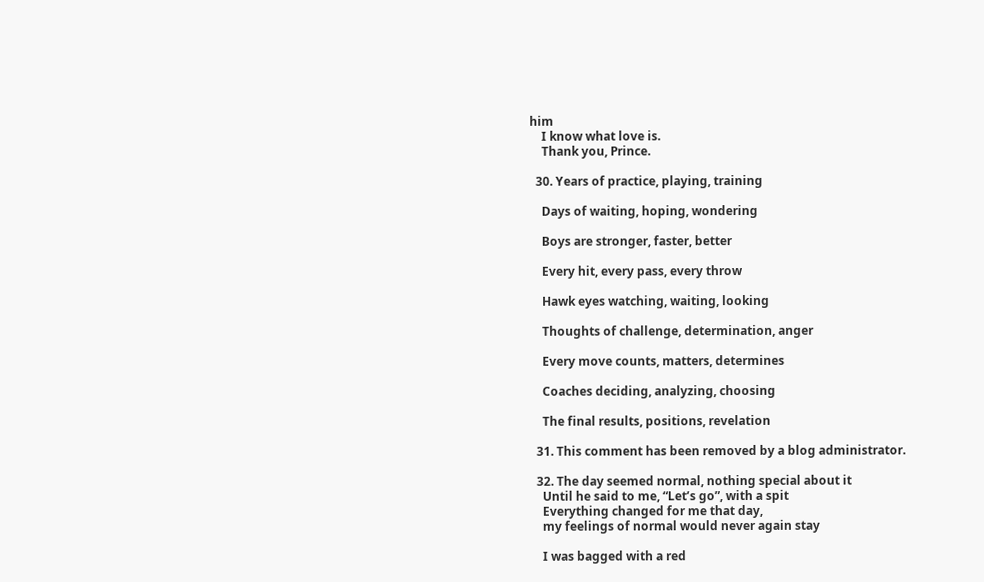him
    I know what love is.
    Thank you, Prince.

  30. Years of practice, playing, training

    Days of waiting, hoping, wondering

    Boys are stronger, faster, better

    Every hit, every pass, every throw

    Hawk eyes watching, waiting, looking

    Thoughts of challenge, determination, anger

    Every move counts, matters, determines

    Coaches deciding, analyzing, choosing

    The final results, positions, revelation

  31. This comment has been removed by a blog administrator.

  32. The day seemed normal, nothing special about it
    Until he said to me, “Let’s go”, with a spit
    Everything changed for me that day,
    my feelings of normal would never again stay

    I was bagged with a red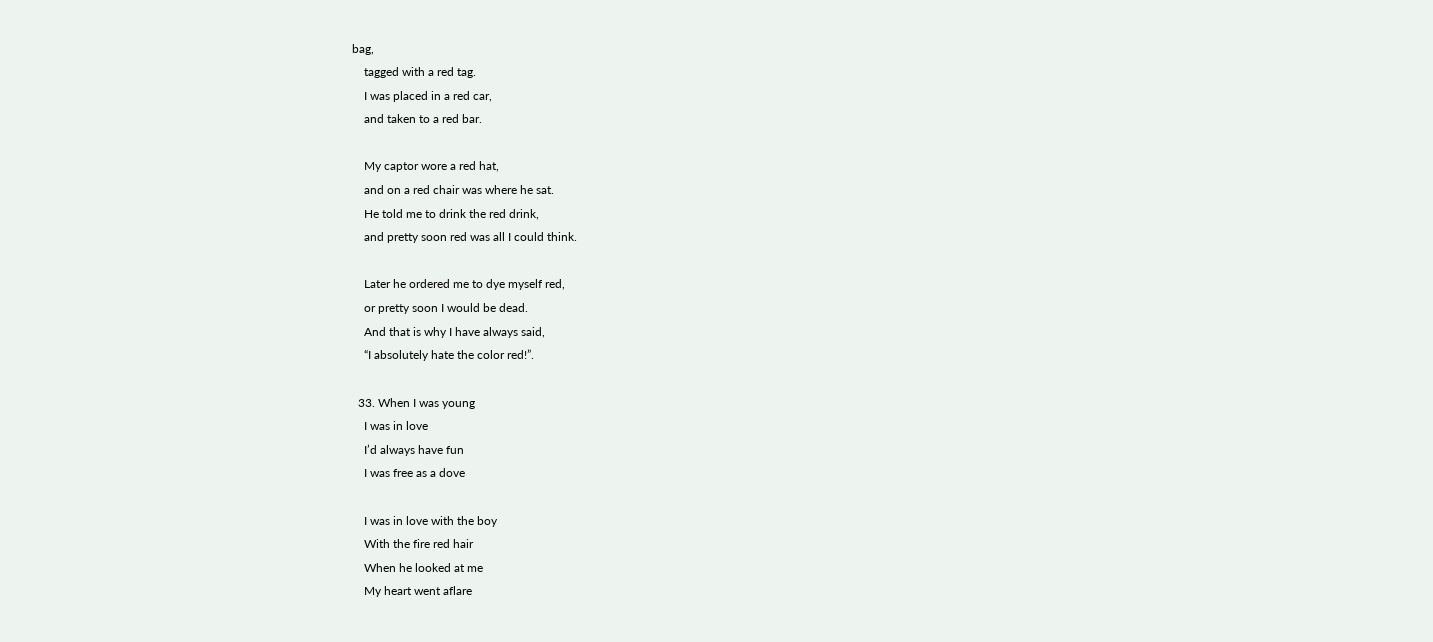bag,
    tagged with a red tag.
    I was placed in a red car,
    and taken to a red bar.

    My captor wore a red hat,
    and on a red chair was where he sat.
    He told me to drink the red drink,
    and pretty soon red was all I could think.

    Later he ordered me to dye myself red,
    or pretty soon I would be dead.
    And that is why I have always said,
    “I absolutely hate the color red!”.

  33. When I was young
    I was in love
    I’d always have fun
    I was free as a dove

    I was in love with the boy
    With the fire red hair
    When he looked at me
    My heart went aflare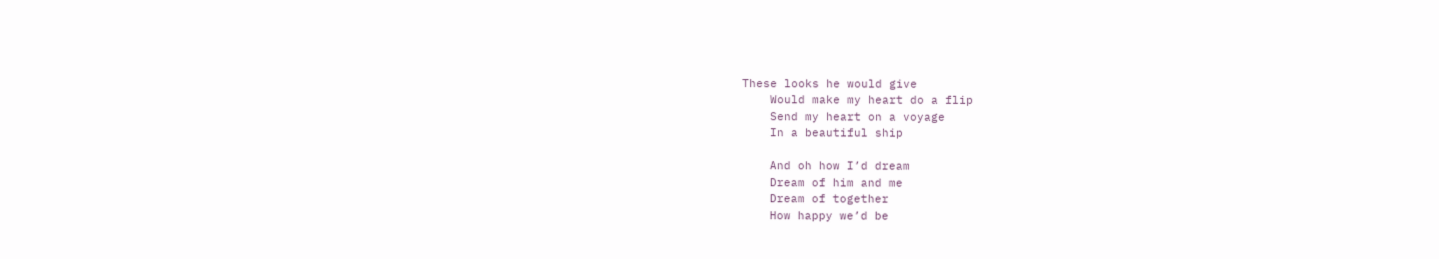These looks he would give
    Would make my heart do a flip
    Send my heart on a voyage
    In a beautiful ship

    And oh how I’d dream
    Dream of him and me
    Dream of together
    How happy we’d be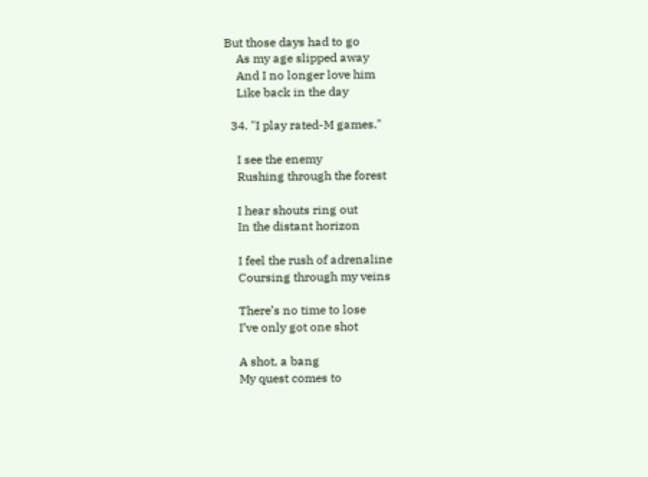But those days had to go
    As my age slipped away
    And I no longer love him
    Like back in the day

  34. "I play rated-M games."

    I see the enemy
    Rushing through the forest

    I hear shouts ring out
    In the distant horizon

    I feel the rush of adrenaline
    Coursing through my veins

    There’s no time to lose
    I’ve only got one shot

    A shot, a bang
    My quest comes to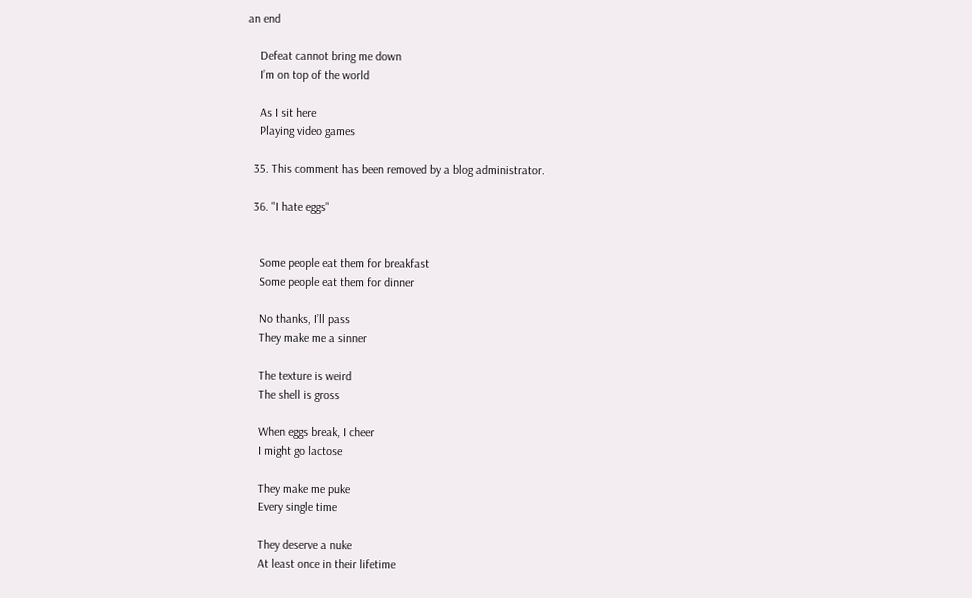an end

    Defeat cannot bring me down
    I’m on top of the world

    As I sit here
    Playing video games

  35. This comment has been removed by a blog administrator.

  36. "I hate eggs"


    Some people eat them for breakfast
    Some people eat them for dinner

    No thanks, I’ll pass
    They make me a sinner

    The texture is weird
    The shell is gross

    When eggs break, I cheer
    I might go lactose

    They make me puke
    Every single time

    They deserve a nuke
    At least once in their lifetime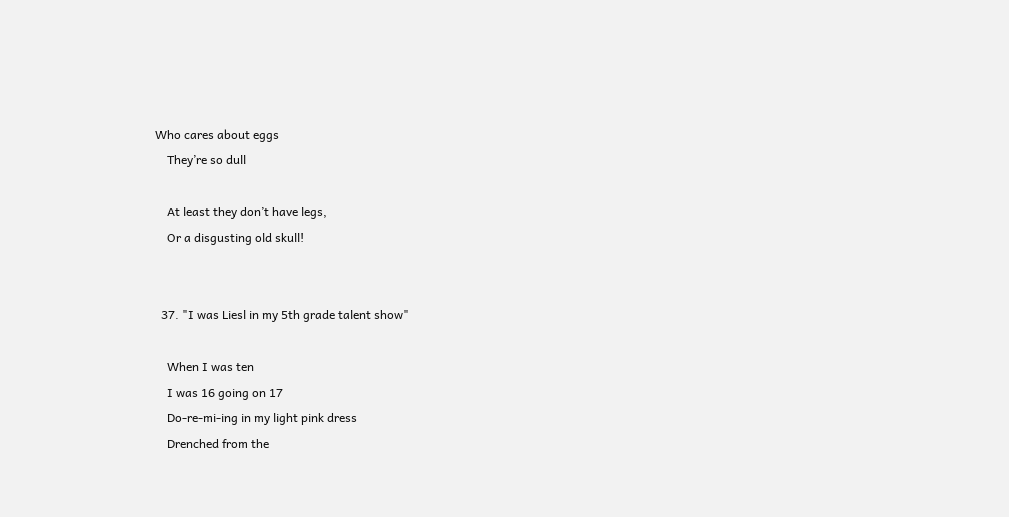Who cares about eggs
    They’re so dull

    At least they don’t have legs,
    Or a disgusting old skull!


  37. "I was Liesl in my 5th grade talent show"

    When I was ten
    I was 16 going on 17
    Do-re-mi-ing in my light pink dress
    Drenched from the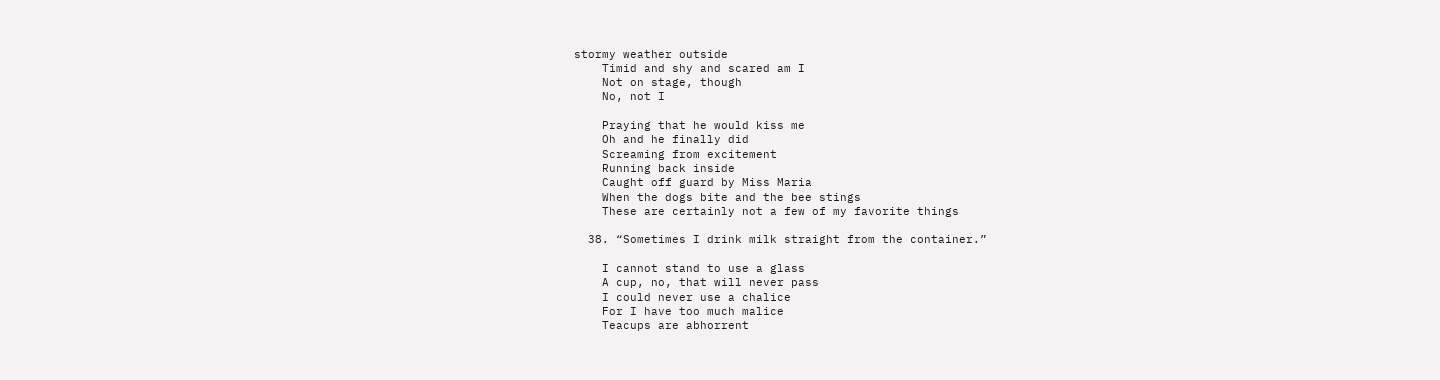stormy weather outside
    Timid and shy and scared am I
    Not on stage, though
    No, not I

    Praying that he would kiss me
    Oh and he finally did
    Screaming from excitement
    Running back inside
    Caught off guard by Miss Maria
    When the dogs bite and the bee stings
    These are certainly not a few of my favorite things

  38. “Sometimes I drink milk straight from the container.”

    I cannot stand to use a glass
    A cup, no, that will never pass
    I could never use a chalice
    For I have too much malice
    Teacups are abhorrent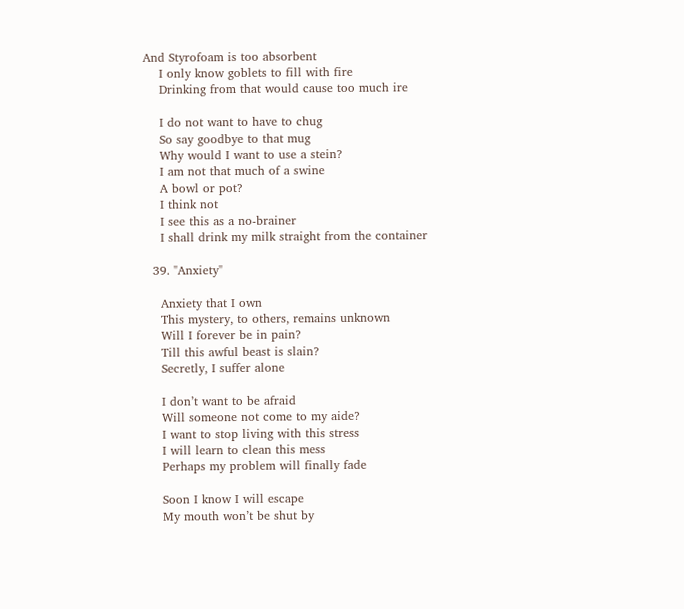And Styrofoam is too absorbent
    I only know goblets to fill with fire
    Drinking from that would cause too much ire

    I do not want to have to chug
    So say goodbye to that mug
    Why would I want to use a stein?
    I am not that much of a swine
    A bowl or pot?
    I think not
    I see this as a no-brainer
    I shall drink my milk straight from the container

  39. "Anxiety"

    Anxiety that I own
    This mystery, to others, remains unknown
    Will I forever be in pain?
    Till this awful beast is slain?
    Secretly, I suffer alone

    I don’t want to be afraid
    Will someone not come to my aide?
    I want to stop living with this stress
    I will learn to clean this mess
    Perhaps my problem will finally fade

    Soon I know I will escape
    My mouth won’t be shut by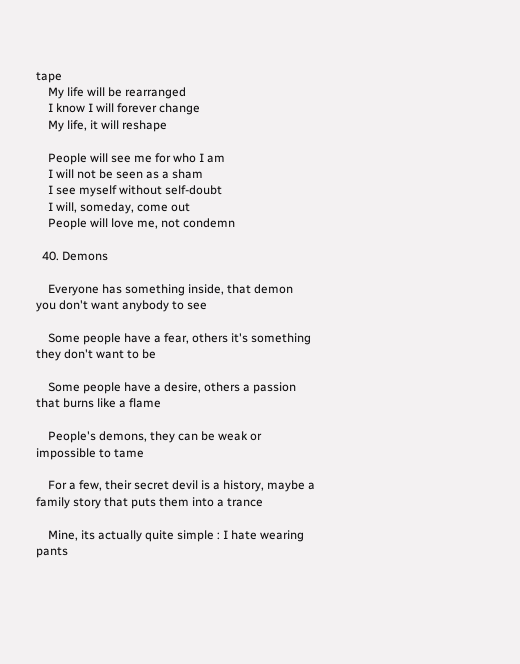tape
    My life will be rearranged
    I know I will forever change
    My life, it will reshape

    People will see me for who I am
    I will not be seen as a sham
    I see myself without self-doubt
    I will, someday, come out
    People will love me, not condemn

  40. Demons

    Everyone has something inside, that demon you don't want anybody to see

    Some people have a fear, others it's something they don't want to be

    Some people have a desire, others a passion that burns like a flame

    People's demons, they can be weak or impossible to tame

    For a few, their secret devil is a history, maybe a family story that puts them into a trance

    Mine, its actually quite simple : I hate wearing pants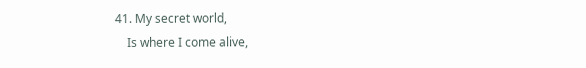41. My secret world,
    Is where I come alive,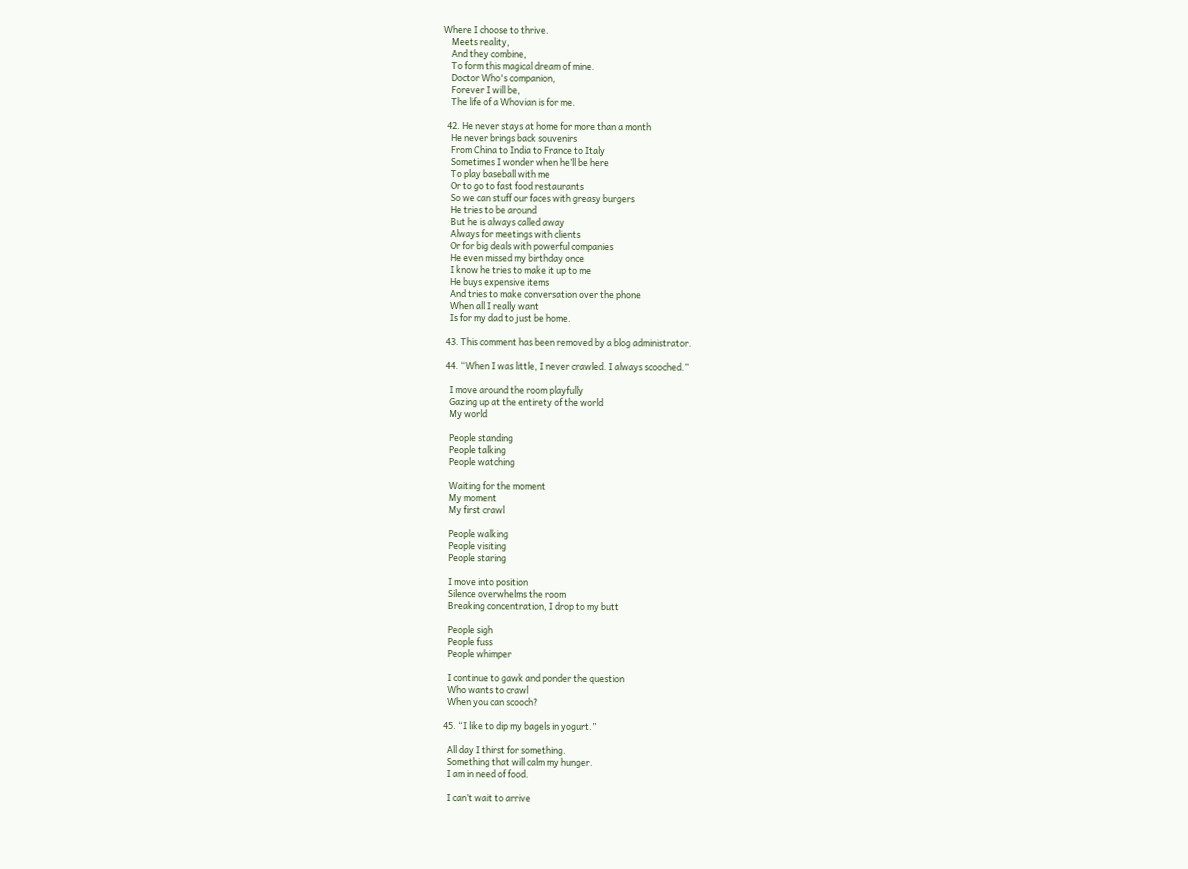Where I choose to thrive.
    Meets reality,
    And they combine,
    To form this magical dream of mine.
    Doctor Who's companion,
    Forever I will be,
    The life of a Whovian is for me.

  42. He never stays at home for more than a month
    He never brings back souvenirs
    From China to India to France to Italy
    Sometimes I wonder when he’ll be here
    To play baseball with me
    Or to go to fast food restaurants
    So we can stuff our faces with greasy burgers
    He tries to be around
    But he is always called away
    Always for meetings with clients
    Or for big deals with powerful companies
    He even missed my birthday once
    I know he tries to make it up to me
    He buys expensive items
    And tries to make conversation over the phone
    When all I really want
    Is for my dad to just be home.

  43. This comment has been removed by a blog administrator.

  44. “When I was little, I never crawled. I always scooched.”

    I move around the room playfully
    Gazing up at the entirety of the world
    My world

    People standing
    People talking
    People watching

    Waiting for the moment
    My moment
    My first crawl

    People walking
    People visiting
    People staring

    I move into position
    Silence overwhelms the room
    Breaking concentration, I drop to my butt

    People sigh
    People fuss
    People whimper

    I continue to gawk and ponder the question
    Who wants to crawl
    When you can scooch?

  45. “I like to dip my bagels in yogurt.”

    All day I thirst for something.
    Something that will calm my hunger.
    I am in need of food.

    I can’t wait to arrive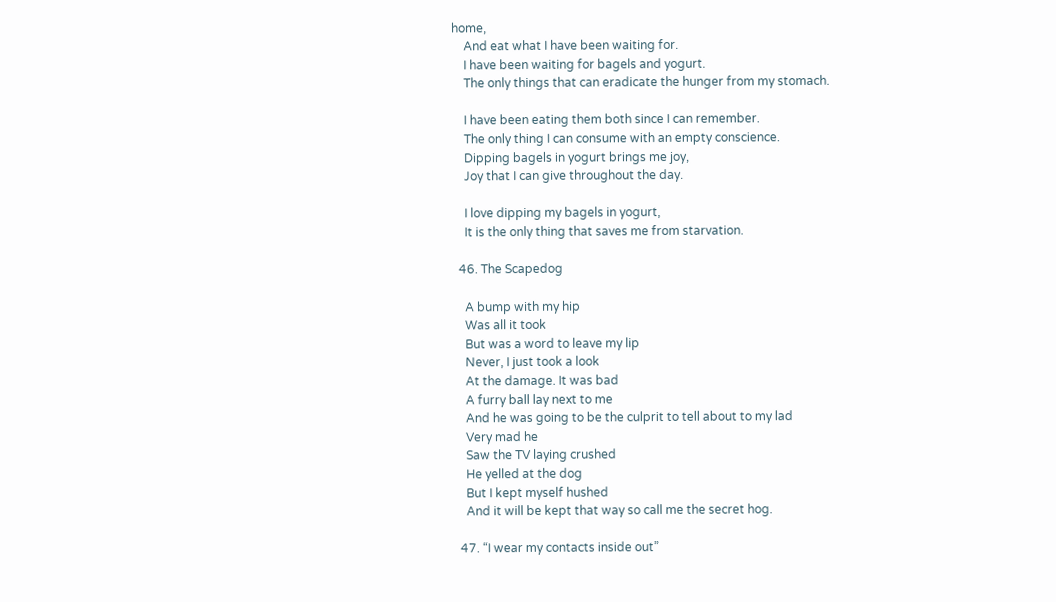home,
    And eat what I have been waiting for.
    I have been waiting for bagels and yogurt.
    The only things that can eradicate the hunger from my stomach.

    I have been eating them both since I can remember.
    The only thing I can consume with an empty conscience.
    Dipping bagels in yogurt brings me joy,
    Joy that I can give throughout the day.

    I love dipping my bagels in yogurt,
    It is the only thing that saves me from starvation.

  46. The Scapedog

    A bump with my hip
    Was all it took
    But was a word to leave my lip
    Never, I just took a look
    At the damage. It was bad
    A furry ball lay next to me
    And he was going to be the culprit to tell about to my lad
    Very mad he
    Saw the TV laying crushed
    He yelled at the dog
    But I kept myself hushed
    And it will be kept that way so call me the secret hog.

  47. “I wear my contacts inside out”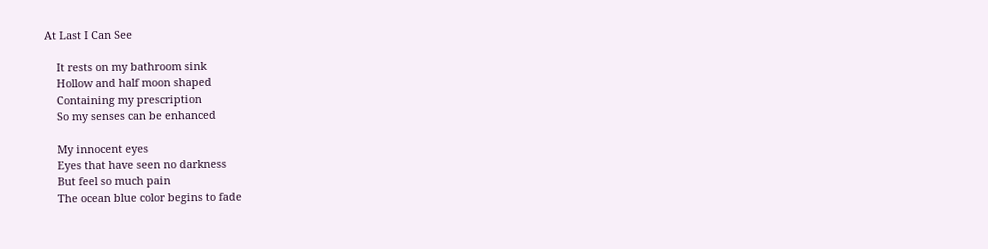At Last I Can See

    It rests on my bathroom sink
    Hollow and half moon shaped
    Containing my prescription
    So my senses can be enhanced

    My innocent eyes
    Eyes that have seen no darkness
    But feel so much pain
    The ocean blue color begins to fade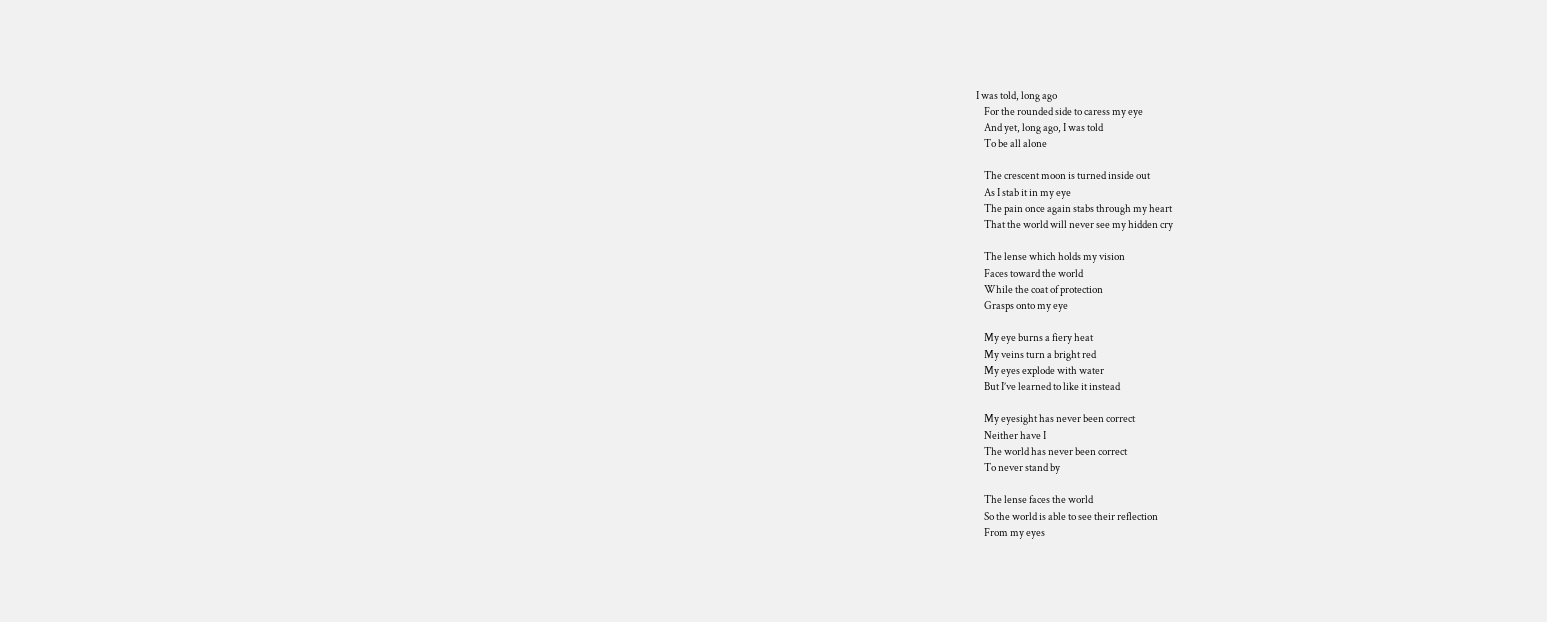I was told, long ago
    For the rounded side to caress my eye
    And yet, long ago, I was told
    To be all alone

    The crescent moon is turned inside out
    As I stab it in my eye
    The pain once again stabs through my heart
    That the world will never see my hidden cry

    The lense which holds my vision
    Faces toward the world
    While the coat of protection
    Grasps onto my eye

    My eye burns a fiery heat
    My veins turn a bright red
    My eyes explode with water
    But I’ve learned to like it instead

    My eyesight has never been correct
    Neither have I
    The world has never been correct
    To never stand by

    The lense faces the world
    So the world is able to see their reflection
    From my eyes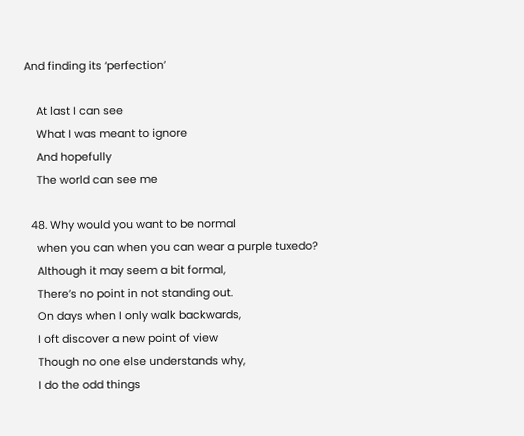And finding its ‘perfection’

    At last I can see
    What I was meant to ignore
    And hopefully
    The world can see me

  48. Why would you want to be normal
    when you can when you can wear a purple tuxedo?
    Although it may seem a bit formal,
    There’s no point in not standing out.
    On days when I only walk backwards,
    I oft discover a new point of view
    Though no one else understands why,
    I do the odd things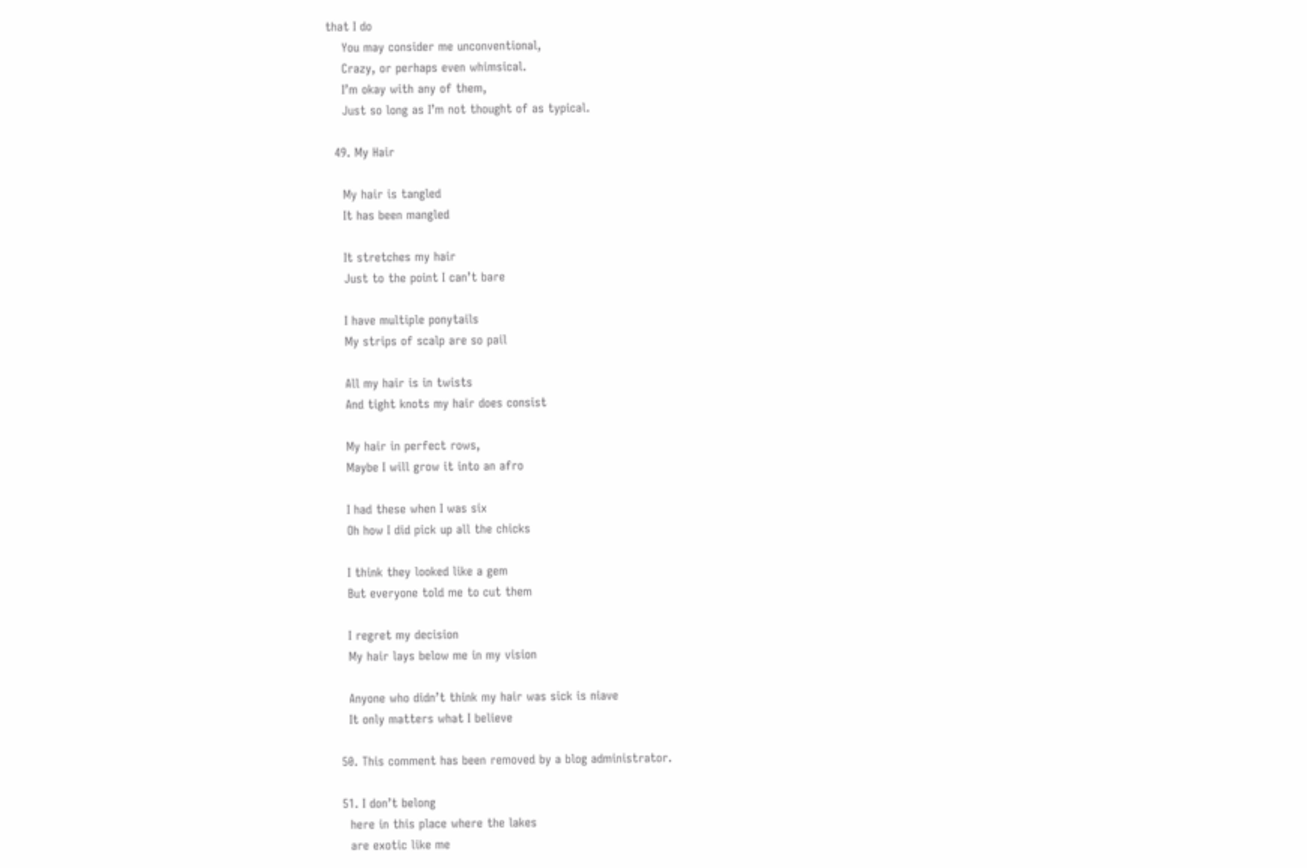that I do
    You may consider me unconventional,
    Crazy, or perhaps even whimsical.
    I’m okay with any of them,
    Just so long as I’m not thought of as typical.

  49. My Hair

    My hair is tangled
    It has been mangled

    It stretches my hair
    Just to the point I can’t bare

    I have multiple ponytails
    My strips of scalp are so pail

    All my hair is in twists
    And tight knots my hair does consist

    My hair in perfect rows,
    Maybe I will grow it into an afro

    I had these when I was six
    Oh how I did pick up all the chicks

    I think they looked like a gem
    But everyone told me to cut them

    I regret my decision
    My hair lays below me in my vision

    Anyone who didn’t think my hair was sick is niave
    It only matters what I believe

  50. This comment has been removed by a blog administrator.

  51. I don’t belong
    here in this place where the lakes
    are exotic like me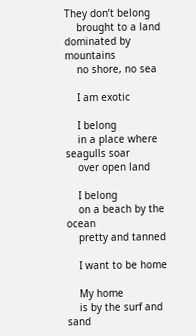They don’t belong
    brought to a land dominated by mountains
    no shore, no sea

    I am exotic

    I belong
    in a place where seagulls soar
    over open land

    I belong
    on a beach by the ocean
    pretty and tanned

    I want to be home

    My home
    is by the surf and sand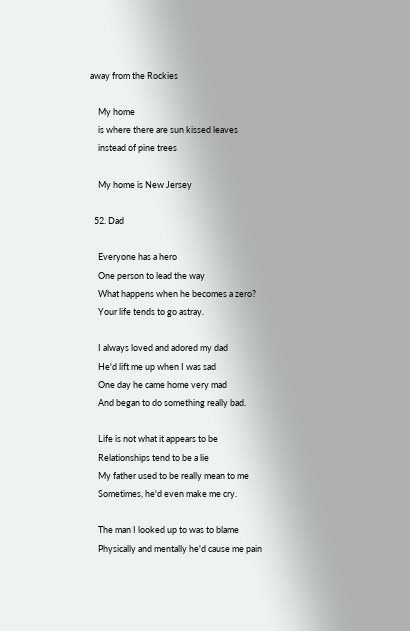away from the Rockies

    My home
    is where there are sun kissed leaves
    instead of pine trees

    My home is New Jersey

  52. Dad

    Everyone has a hero
    One person to lead the way
    What happens when he becomes a zero?
    Your life tends to go astray.

    I always loved and adored my dad
    He'd lift me up when I was sad
    One day he came home very mad
    And began to do something really bad.

    Life is not what it appears to be
    Relationships tend to be a lie
    My father used to be really mean to me
    Sometimes, he'd even make me cry.

    The man I looked up to was to blame
    Physically and mentally he'd cause me pain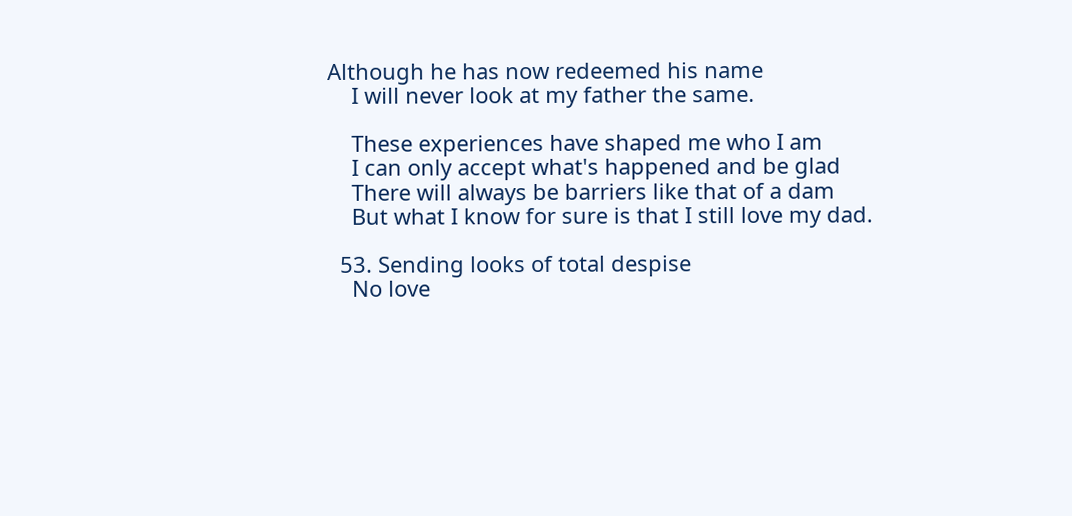Although he has now redeemed his name
    I will never look at my father the same.

    These experiences have shaped me who I am
    I can only accept what's happened and be glad
    There will always be barriers like that of a dam
    But what I know for sure is that I still love my dad.

  53. Sending looks of total despise
    No love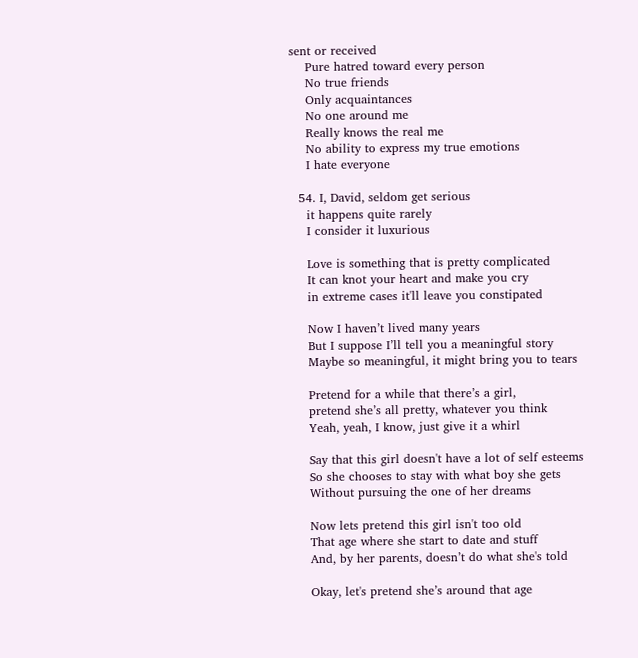sent or received
    Pure hatred toward every person
    No true friends
    Only acquaintances
    No one around me
    Really knows the real me
    No ability to express my true emotions
    I hate everyone

  54. I, David, seldom get serious
    it happens quite rarely
    I consider it luxurious

    Love is something that is pretty complicated
    It can knot your heart and make you cry
    in extreme cases it'll leave you constipated

    Now I haven’t lived many years
    But I suppose I’ll tell you a meaningful story
    Maybe so meaningful, it might bring you to tears

    Pretend for a while that there’s a girl,
    pretend she’s all pretty, whatever you think
    Yeah, yeah, I know, just give it a whirl

    Say that this girl doesn't have a lot of self esteems
    So she chooses to stay with what boy she gets
    Without pursuing the one of her dreams

    Now lets pretend this girl isn't too old
    That age where she start to date and stuff
    And, by her parents, doesn’t do what she's told

    Okay, let's pretend she’s around that age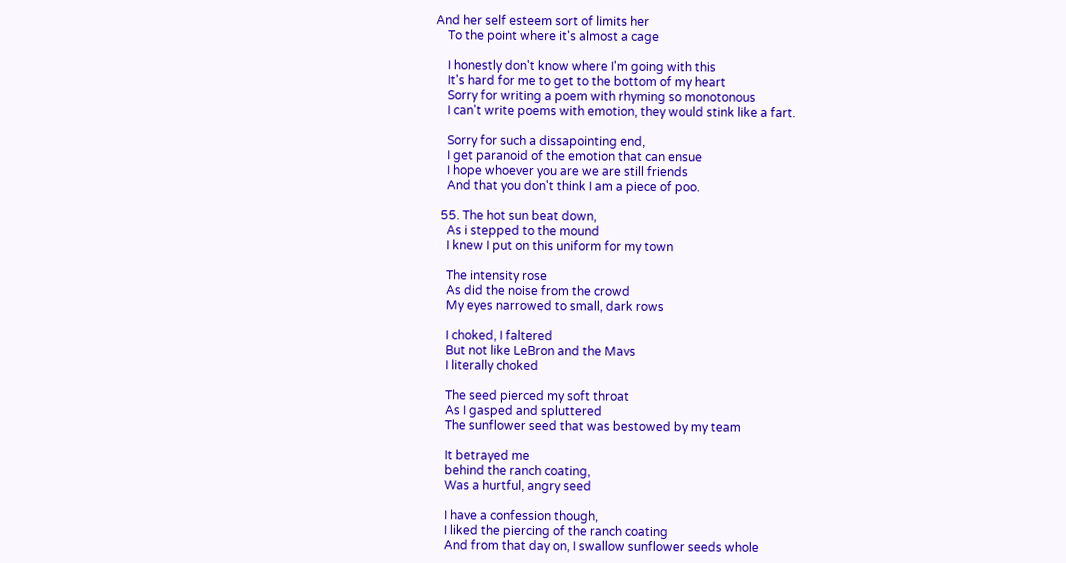And her self esteem sort of limits her
    To the point where it's almost a cage

    I honestly don't know where I'm going with this
    It's hard for me to get to the bottom of my heart
    Sorry for writing a poem with rhyming so monotonous
    I can't write poems with emotion, they would stink like a fart.

    Sorry for such a dissapointing end,
    I get paranoid of the emotion that can ensue
    I hope whoever you are we are still friends
    And that you don't think I am a piece of poo.

  55. The hot sun beat down,
    As i stepped to the mound
    I knew I put on this uniform for my town

    The intensity rose
    As did the noise from the crowd
    My eyes narrowed to small, dark rows

    I choked, I faltered
    But not like LeBron and the Mavs
    I literally choked

    The seed pierced my soft throat
    As I gasped and spluttered
    The sunflower seed that was bestowed by my team

    It betrayed me
    behind the ranch coating,
    Was a hurtful, angry seed

    I have a confession though,
    I liked the piercing of the ranch coating
    And from that day on, I swallow sunflower seeds whole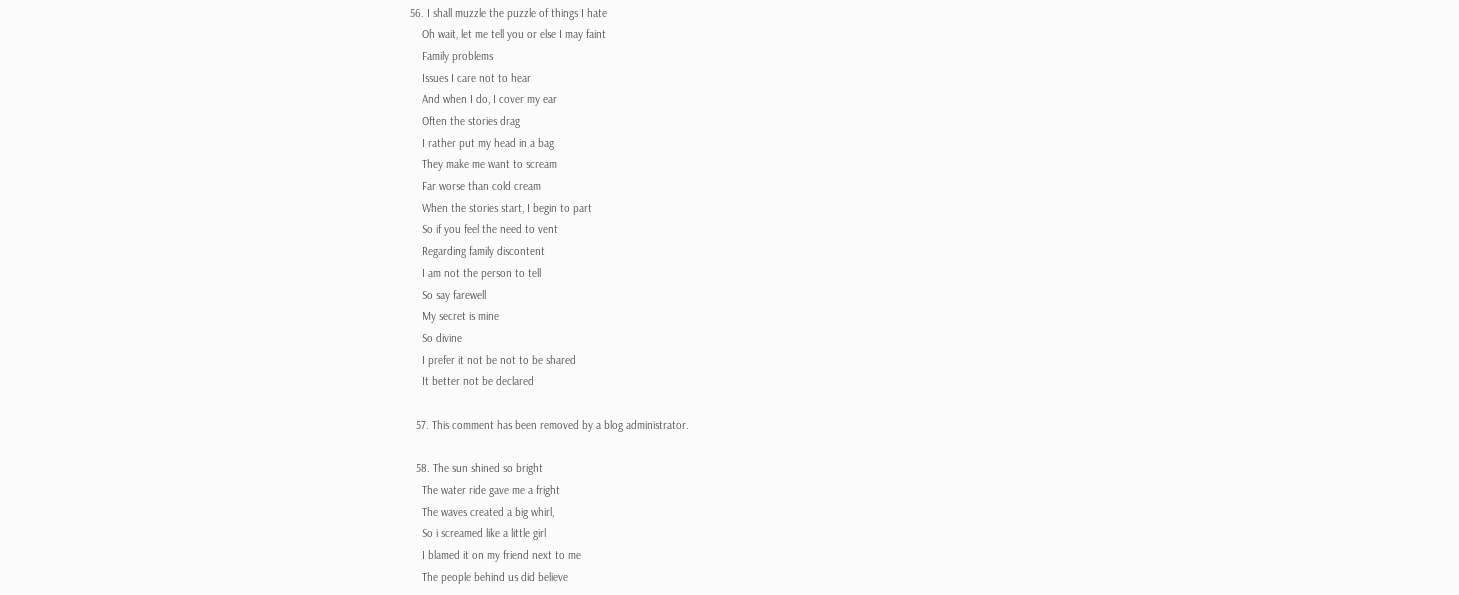56. I shall muzzle the puzzle of things I hate
    Oh wait, let me tell you or else I may faint
    Family problems
    Issues I care not to hear
    And when I do, I cover my ear
    Often the stories drag
    I rather put my head in a bag
    They make me want to scream
    Far worse than cold cream
    When the stories start, I begin to part
    So if you feel the need to vent
    Regarding family discontent
    I am not the person to tell
    So say farewell
    My secret is mine
    So divine
    I prefer it not be not to be shared
    It better not be declared

  57. This comment has been removed by a blog administrator.

  58. The sun shined so bright
    The water ride gave me a fright
    The waves created a big whirl,
    So i screamed like a little girl
    I blamed it on my friend next to me
    The people behind us did believe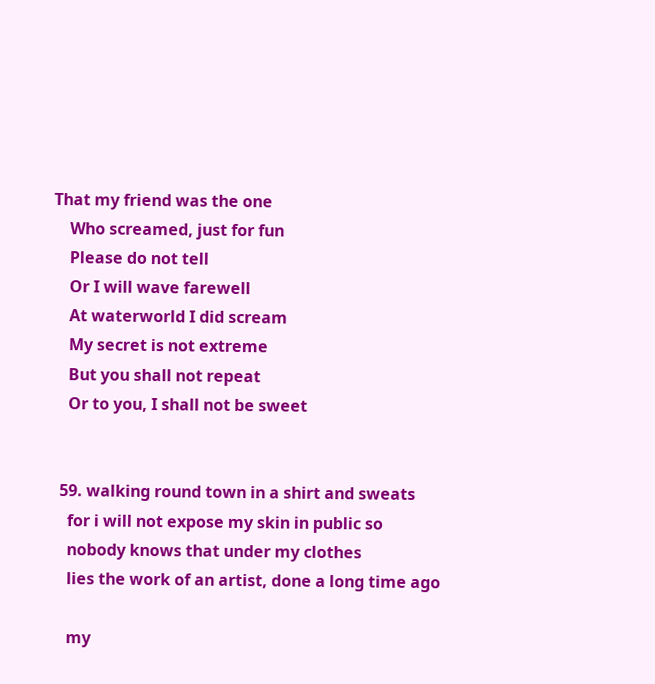That my friend was the one
    Who screamed, just for fun
    Please do not tell
    Or I will wave farewell
    At waterworld I did scream
    My secret is not extreme
    But you shall not repeat
    Or to you, I shall not be sweet


  59. walking round town in a shirt and sweats
    for i will not expose my skin in public so
    nobody knows that under my clothes
    lies the work of an artist, done a long time ago

    my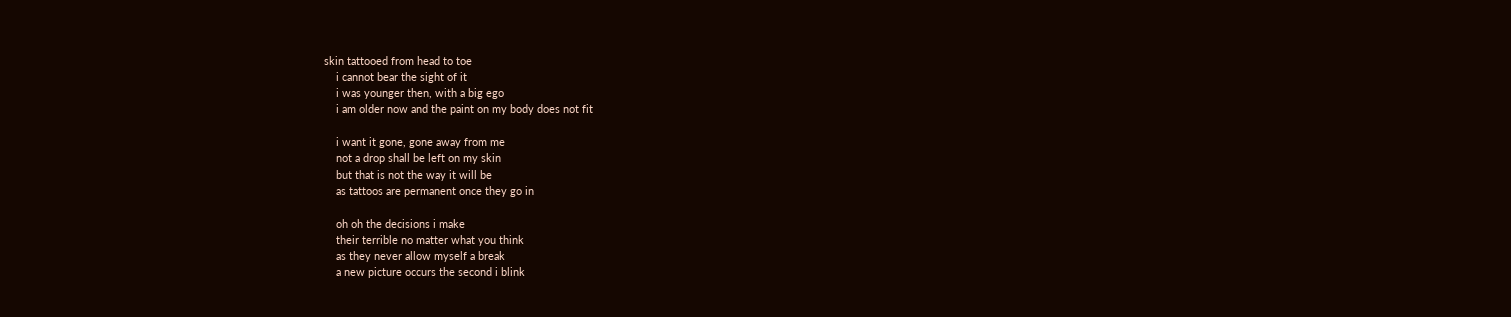skin tattooed from head to toe
    i cannot bear the sight of it
    i was younger then, with a big ego
    i am older now and the paint on my body does not fit

    i want it gone, gone away from me
    not a drop shall be left on my skin
    but that is not the way it will be
    as tattoos are permanent once they go in

    oh oh the decisions i make
    their terrible no matter what you think
    as they never allow myself a break
    a new picture occurs the second i blink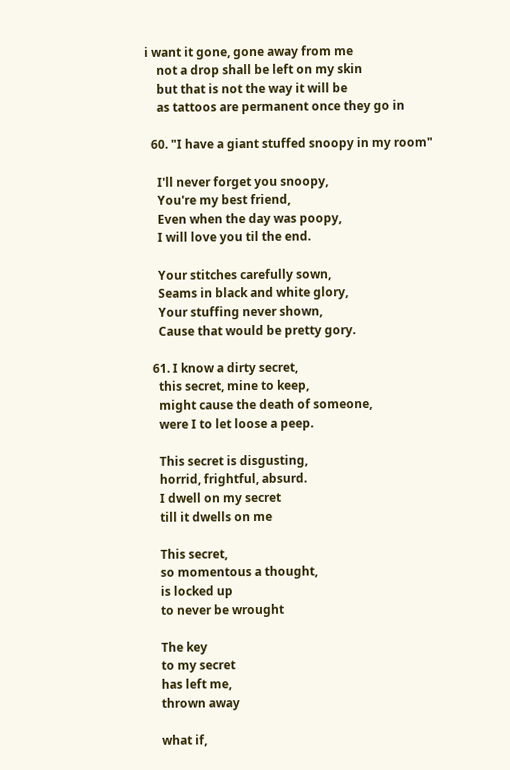i want it gone, gone away from me
    not a drop shall be left on my skin
    but that is not the way it will be
    as tattoos are permanent once they go in

  60. "I have a giant stuffed snoopy in my room"

    I'll never forget you snoopy,
    You're my best friend,
    Even when the day was poopy,
    I will love you til the end.

    Your stitches carefully sown,
    Seams in black and white glory,
    Your stuffing never shown,
    Cause that would be pretty gory.

  61. I know a dirty secret,
    this secret, mine to keep,
    might cause the death of someone,
    were I to let loose a peep.

    This secret is disgusting,
    horrid, frightful, absurd.
    I dwell on my secret
    till it dwells on me

    This secret,
    so momentous a thought,
    is locked up
    to never be wrought

    The key
    to my secret
    has left me,
    thrown away

    what if,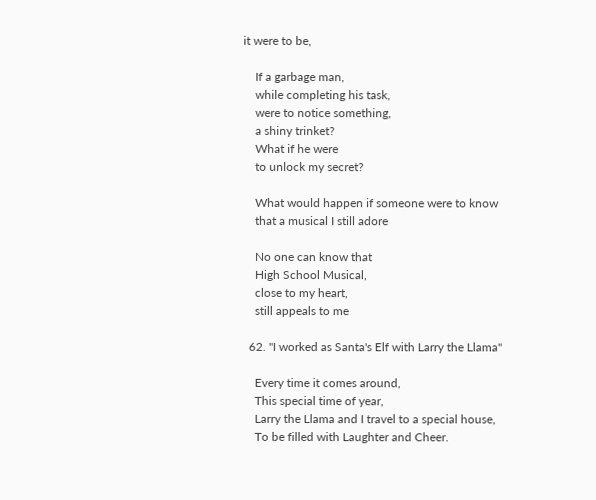it were to be,

    If a garbage man,
    while completing his task,
    were to notice something,
    a shiny trinket?
    What if he were
    to unlock my secret?

    What would happen if someone were to know
    that a musical I still adore

    No one can know that
    High School Musical,
    close to my heart,
    still appeals to me

  62. "I worked as Santa's Elf with Larry the Llama"

    Every time it comes around,
    This special time of year,
    Larry the Llama and I travel to a special house,
    To be filled with Laughter and Cheer.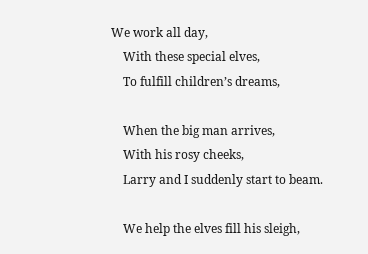We work all day,
    With these special elves,
    To fulfill children’s dreams,

    When the big man arrives,
    With his rosy cheeks,
    Larry and I suddenly start to beam.

    We help the elves fill his sleigh,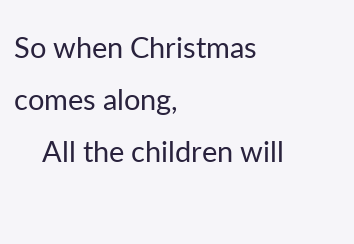So when Christmas comes along,
    All the children will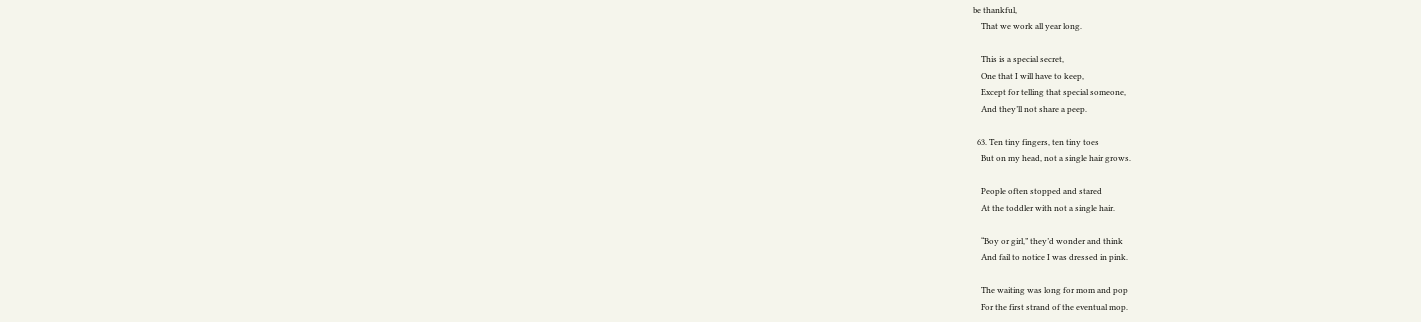be thankful,
    That we work all year long.

    This is a special secret,
    One that I will have to keep,
    Except for telling that special someone,
    And they’ll not share a peep.

  63. Ten tiny fingers, ten tiny toes
    But on my head, not a single hair grows.

    People often stopped and stared
    At the toddler with not a single hair.

    “Boy or girl,” they’d wonder and think
    And fail to notice I was dressed in pink.

    The waiting was long for mom and pop
    For the first strand of the eventual mop.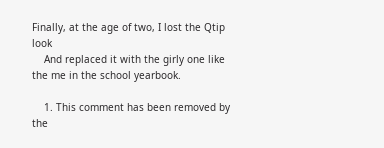Finally, at the age of two, I lost the Qtip look
    And replaced it with the girly one like the me in the school yearbook.

    1. This comment has been removed by the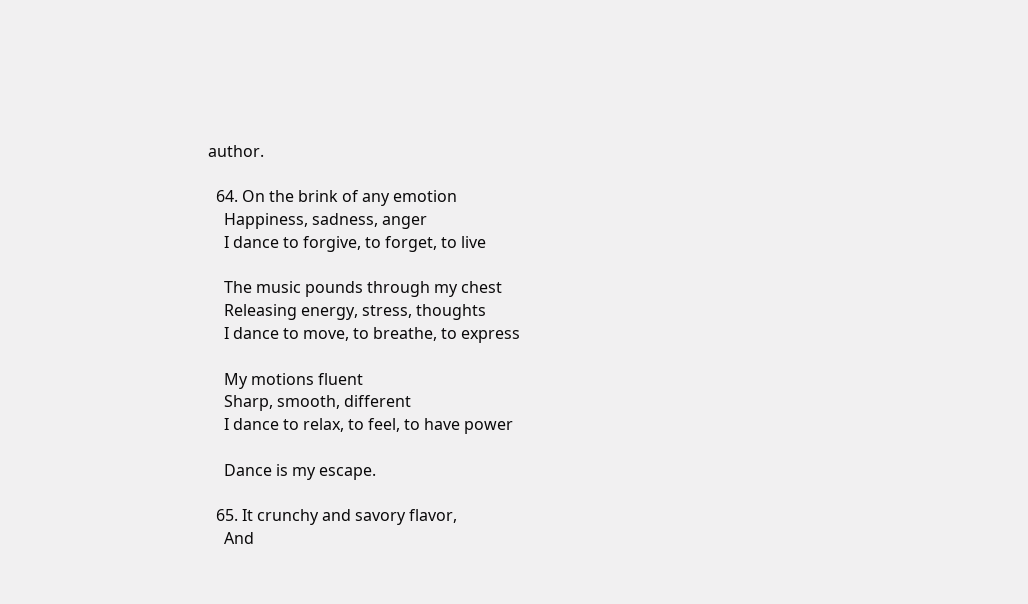author.

  64. On the brink of any emotion
    Happiness, sadness, anger
    I dance to forgive, to forget, to live

    The music pounds through my chest
    Releasing energy, stress, thoughts
    I dance to move, to breathe, to express

    My motions fluent
    Sharp, smooth, different
    I dance to relax, to feel, to have power

    Dance is my escape.

  65. It crunchy and savory flavor,
    And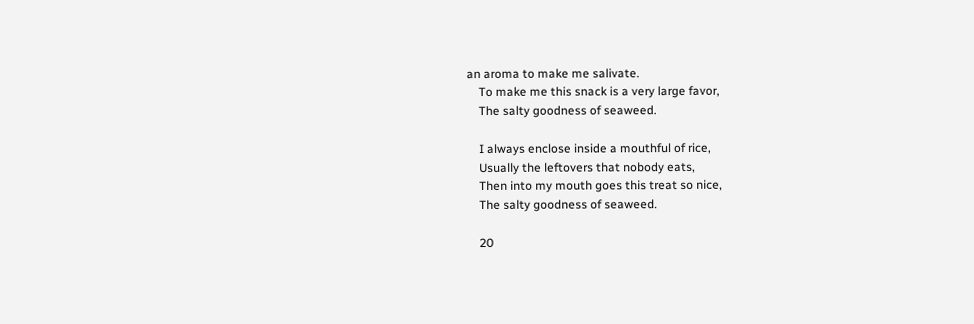an aroma to make me salivate.
    To make me this snack is a very large favor,
    The salty goodness of seaweed.

    I always enclose inside a mouthful of rice,
    Usually the leftovers that nobody eats,
    Then into my mouth goes this treat so nice,
    The salty goodness of seaweed.

    20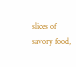slices of savory food,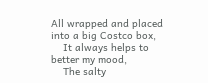All wrapped and placed into a big Costco box,
    It always helps to better my mood,
    The salty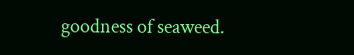goodness of seaweed.